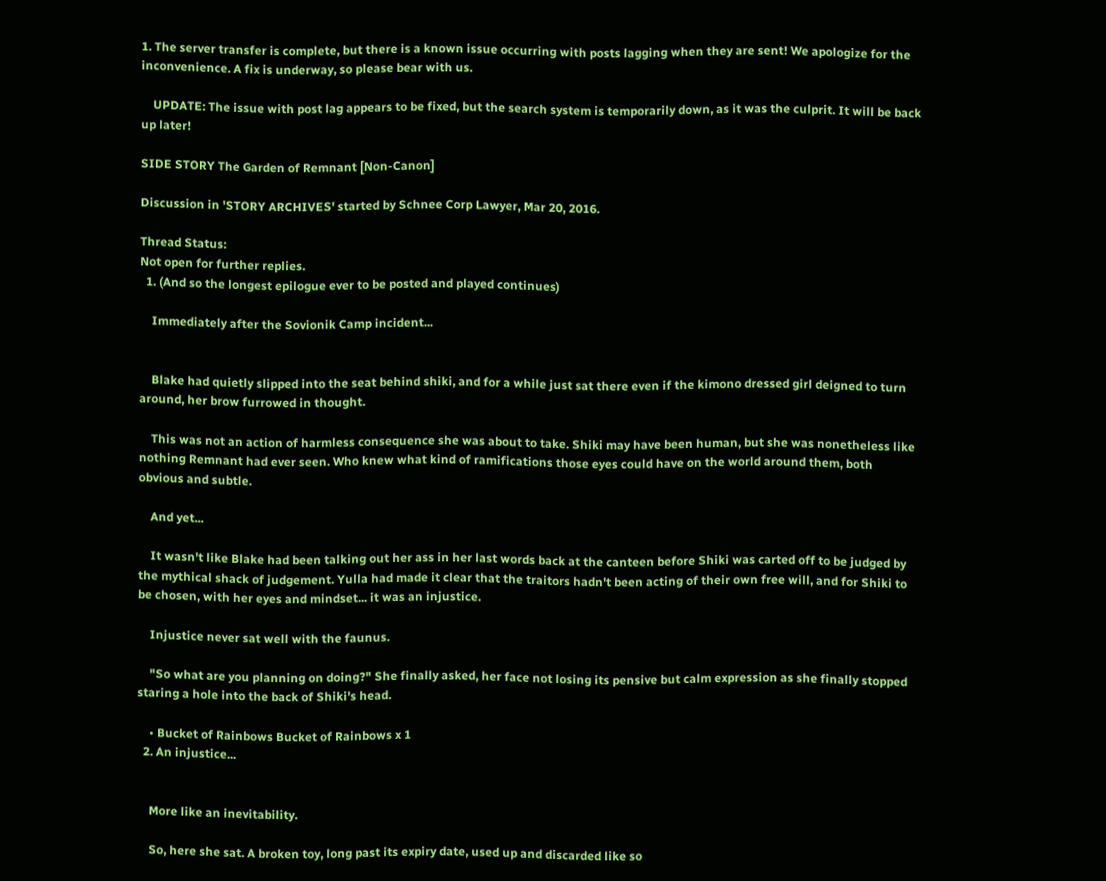1. The server transfer is complete, but there is a known issue occurring with posts lagging when they are sent! We apologize for the inconvenience. A fix is underway, so please bear with us.

    UPDATE: The issue with post lag appears to be fixed, but the search system is temporarily down, as it was the culprit. It will be back up later!

SIDE STORY The Garden of Remnant [Non-Canon]

Discussion in 'STORY ARCHIVES' started by Schnee Corp Lawyer, Mar 20, 2016.

Thread Status:
Not open for further replies.
  1. (And so the longest epilogue ever to be posted and played continues)

    Immediately after the Sovionik Camp incident...


    Blake had quietly slipped into the seat behind shiki, and for a while just sat there even if the kimono dressed girl deigned to turn around, her brow furrowed in thought.

    This was not an action of harmless consequence she was about to take. Shiki may have been human, but she was nonetheless like nothing Remnant had ever seen. Who knew what kind of ramifications those eyes could have on the world around them, both obvious and subtle.

    And yet...

    It wasn't like Blake had been talking out her ass in her last words back at the canteen before Shiki was carted off to be judged by the mythical shack of judgement. Yulla had made it clear that the traitors hadn't been acting of their own free will, and for Shiki to be chosen, with her eyes and mindset... it was an injustice.

    Injustice never sat well with the faunus.

    "So what are you planning on doing?" She finally asked, her face not losing its pensive but calm expression as she finally stopped staring a hole into the back of Shiki's head.

    • Bucket of Rainbows Bucket of Rainbows x 1
  2. An injustice...


    More like an inevitability.

    So, here she sat. A broken toy, long past its expiry date, used up and discarded like so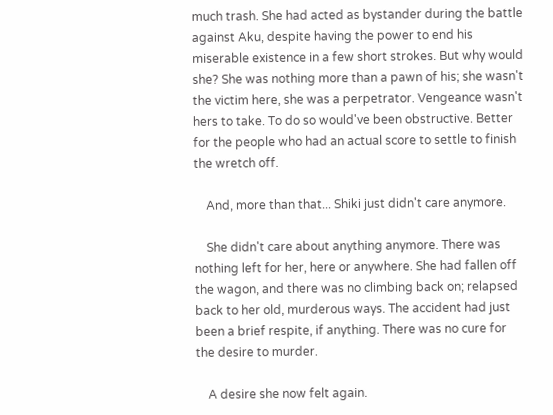much trash. She had acted as bystander during the battle against Aku, despite having the power to end his miserable existence in a few short strokes. But why would she? She was nothing more than a pawn of his; she wasn't the victim here, she was a perpetrator. Vengeance wasn't hers to take. To do so would've been obstructive. Better for the people who had an actual score to settle to finish the wretch off.

    And, more than that... Shiki just didn't care anymore.

    She didn't care about anything anymore. There was nothing left for her, here or anywhere. She had fallen off the wagon, and there was no climbing back on; relapsed back to her old, murderous ways. The accident had just been a brief respite, if anything. There was no cure for the desire to murder.

    A desire she now felt again.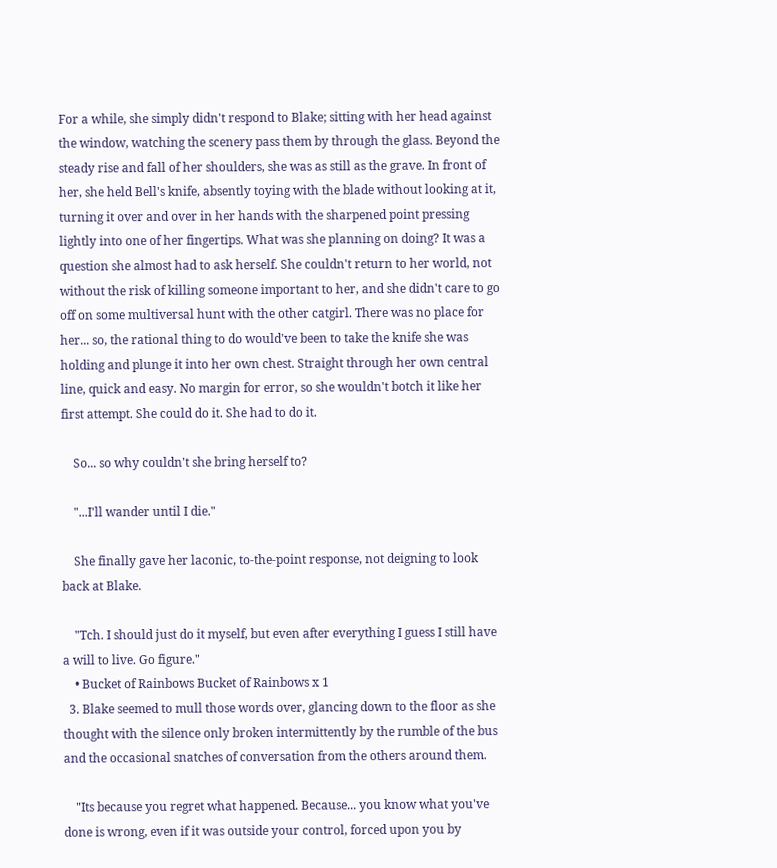For a while, she simply didn't respond to Blake; sitting with her head against the window, watching the scenery pass them by through the glass. Beyond the steady rise and fall of her shoulders, she was as still as the grave. In front of her, she held Bell's knife, absently toying with the blade without looking at it, turning it over and over in her hands with the sharpened point pressing lightly into one of her fingertips. What was she planning on doing? It was a question she almost had to ask herself. She couldn't return to her world, not without the risk of killing someone important to her, and she didn't care to go off on some multiversal hunt with the other catgirl. There was no place for her... so, the rational thing to do would've been to take the knife she was holding and plunge it into her own chest. Straight through her own central line, quick and easy. No margin for error, so she wouldn't botch it like her first attempt. She could do it. She had to do it.

    So... so why couldn't she bring herself to?

    "...I'll wander until I die."

    She finally gave her laconic, to-the-point response, not deigning to look back at Blake.

    "Tch. I should just do it myself, but even after everything I guess I still have a will to live. Go figure."
    • Bucket of Rainbows Bucket of Rainbows x 1
  3. Blake seemed to mull those words over, glancing down to the floor as she thought with the silence only broken intermittently by the rumble of the bus and the occasional snatches of conversation from the others around them.

    "Its because you regret what happened. Because... you know what you've done is wrong, even if it was outside your control, forced upon you by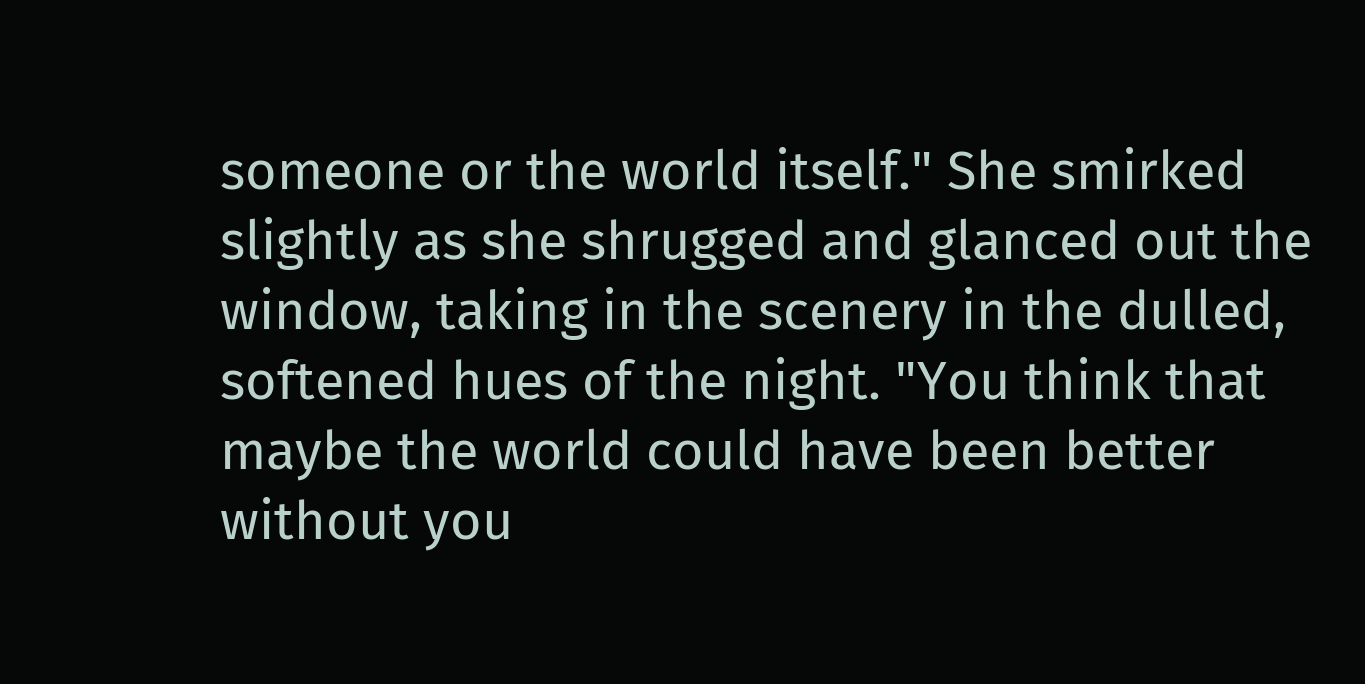someone or the world itself." She smirked slightly as she shrugged and glanced out the window, taking in the scenery in the dulled, softened hues of the night. "You think that maybe the world could have been better without you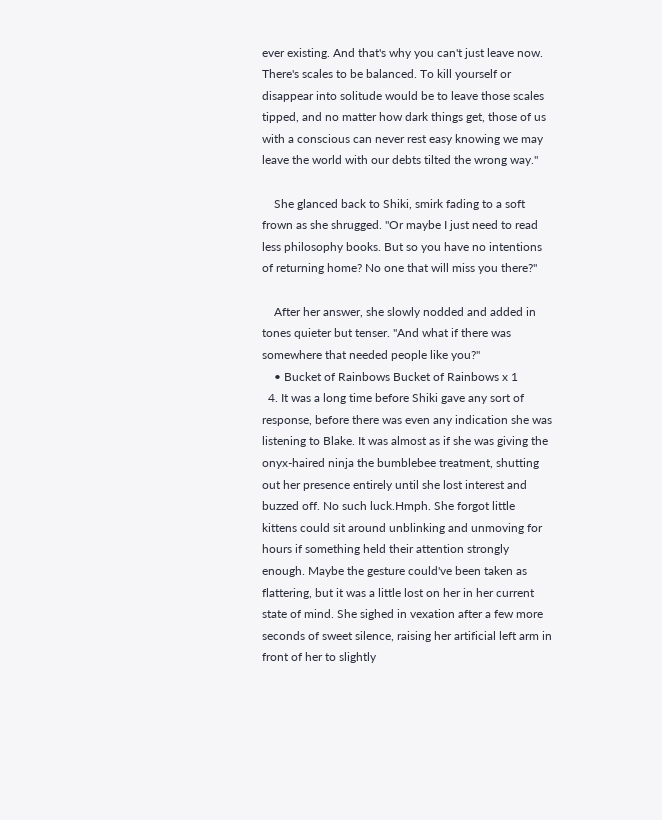ever existing. And that's why you can't just leave now. There's scales to be balanced. To kill yourself or disappear into solitude would be to leave those scales tipped, and no matter how dark things get, those of us with a conscious can never rest easy knowing we may leave the world with our debts tilted the wrong way."

    She glanced back to Shiki, smirk fading to a soft frown as she shrugged. "Or maybe I just need to read less philosophy books. But so you have no intentions of returning home? No one that will miss you there?"

    After her answer, she slowly nodded and added in tones quieter but tenser. "And what if there was somewhere that needed people like you?"
    • Bucket of Rainbows Bucket of Rainbows x 1
  4. It was a long time before Shiki gave any sort of response, before there was even any indication she was listening to Blake. It was almost as if she was giving the onyx-haired ninja the bumblebee treatment, shutting out her presence entirely until she lost interest and buzzed off. No such luck.Hmph. She forgot little kittens could sit around unblinking and unmoving for hours if something held their attention strongly enough. Maybe the gesture could've been taken as flattering, but it was a little lost on her in her current state of mind. She sighed in vexation after a few more seconds of sweet silence, raising her artificial left arm in front of her to slightly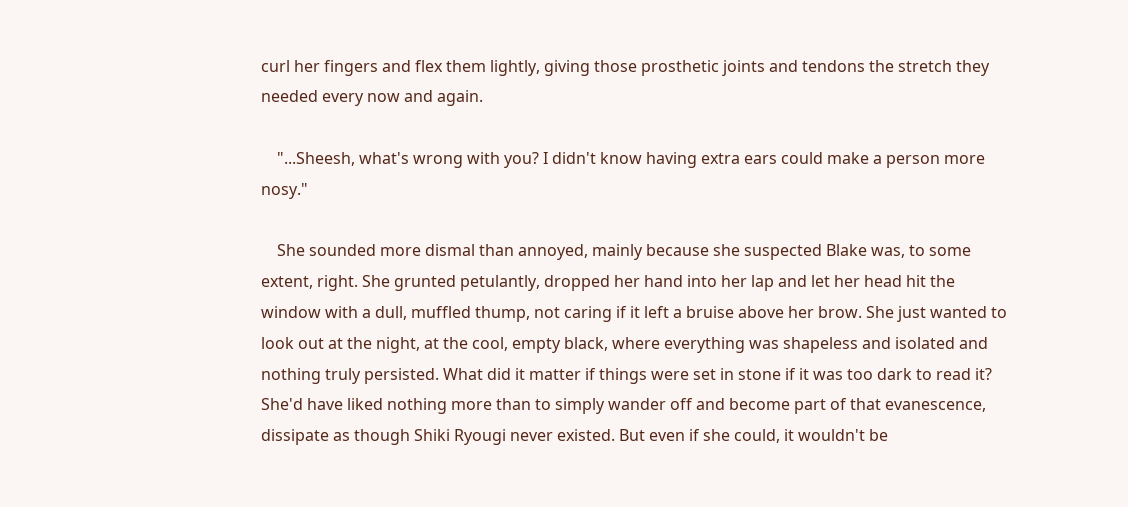curl her fingers and flex them lightly, giving those prosthetic joints and tendons the stretch they needed every now and again.

    "...Sheesh, what's wrong with you? I didn't know having extra ears could make a person more nosy."

    She sounded more dismal than annoyed, mainly because she suspected Blake was, to some extent, right. She grunted petulantly, dropped her hand into her lap and let her head hit the window with a dull, muffled thump, not caring if it left a bruise above her brow. She just wanted to look out at the night, at the cool, empty black, where everything was shapeless and isolated and nothing truly persisted. What did it matter if things were set in stone if it was too dark to read it? She'd have liked nothing more than to simply wander off and become part of that evanescence, dissipate as though Shiki Ryougi never existed. But even if she could, it wouldn't be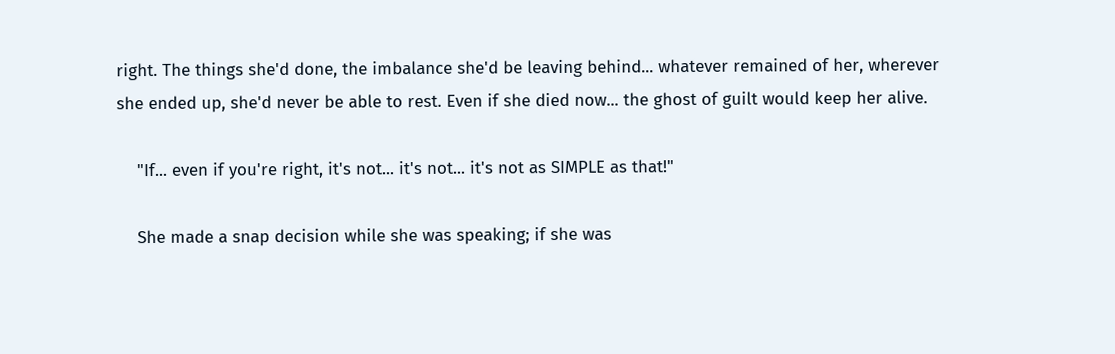right. The things she'd done, the imbalance she'd be leaving behind... whatever remained of her, wherever she ended up, she'd never be able to rest. Even if she died now... the ghost of guilt would keep her alive.

    "If... even if you're right, it's not... it's not... it's not as SIMPLE as that!"

    She made a snap decision while she was speaking; if she was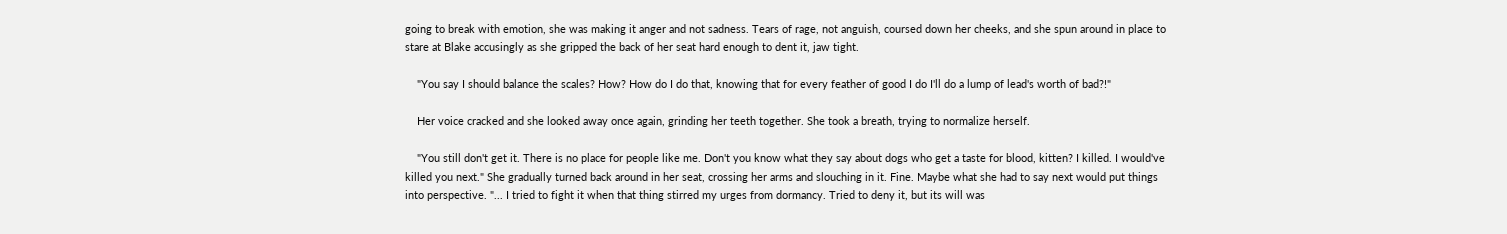going to break with emotion, she was making it anger and not sadness. Tears of rage, not anguish, coursed down her cheeks, and she spun around in place to stare at Blake accusingly as she gripped the back of her seat hard enough to dent it, jaw tight.

    "You say I should balance the scales? How? How do I do that, knowing that for every feather of good I do I'll do a lump of lead's worth of bad?!"

    Her voice cracked and she looked away once again, grinding her teeth together. She took a breath, trying to normalize herself.

    "You still don't get it. There is no place for people like me. Don't you know what they say about dogs who get a taste for blood, kitten? I killed. I would've killed you next." She gradually turned back around in her seat, crossing her arms and slouching in it. Fine. Maybe what she had to say next would put things into perspective. "... I tried to fight it when that thing stirred my urges from dormancy. Tried to deny it, but its will was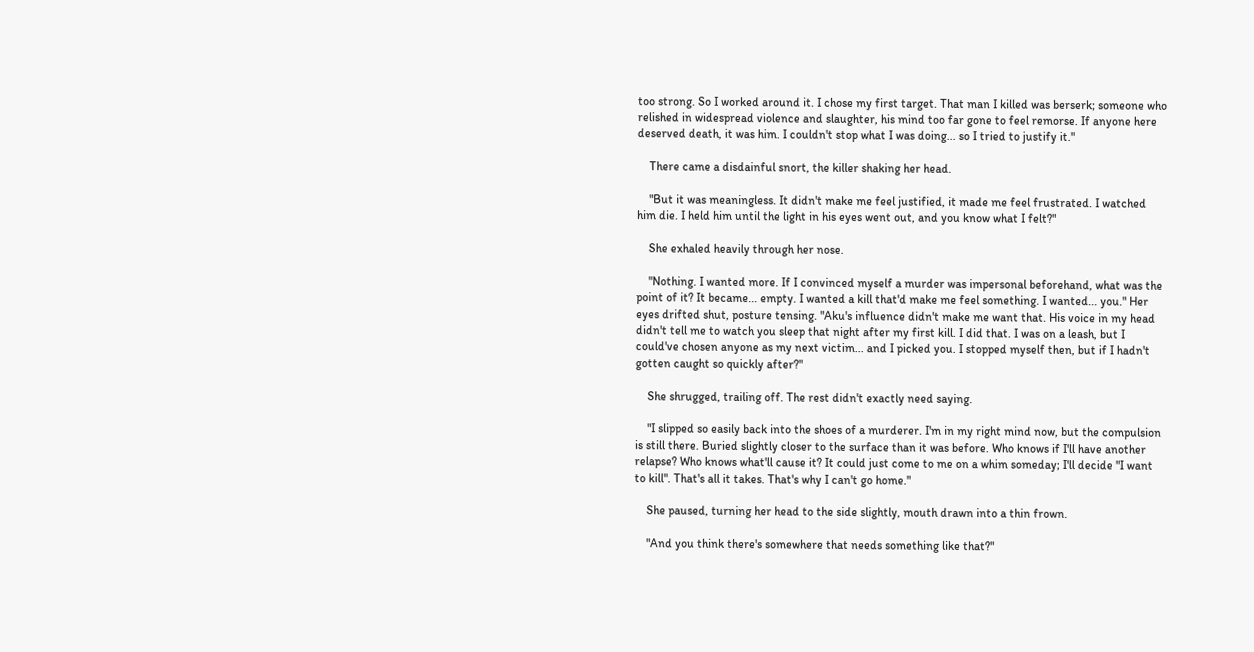too strong. So I worked around it. I chose my first target. That man I killed was berserk; someone who relished in widespread violence and slaughter, his mind too far gone to feel remorse. If anyone here deserved death, it was him. I couldn't stop what I was doing... so I tried to justify it."

    There came a disdainful snort, the killer shaking her head.

    "But it was meaningless. It didn't make me feel justified, it made me feel frustrated. I watched him die. I held him until the light in his eyes went out, and you know what I felt?"

    She exhaled heavily through her nose.

    "Nothing. I wanted more. If I convinced myself a murder was impersonal beforehand, what was the point of it? It became... empty. I wanted a kill that'd make me feel something. I wanted... you." Her eyes drifted shut, posture tensing. "Aku's influence didn't make me want that. His voice in my head didn't tell me to watch you sleep that night after my first kill. I did that. I was on a leash, but I could've chosen anyone as my next victim... and I picked you. I stopped myself then, but if I hadn't gotten caught so quickly after?"

    She shrugged, trailing off. The rest didn't exactly need saying.

    "I slipped so easily back into the shoes of a murderer. I'm in my right mind now, but the compulsion is still there. Buried slightly closer to the surface than it was before. Who knows if I'll have another relapse? Who knows what'll cause it? It could just come to me on a whim someday; I'll decide "I want to kill". That's all it takes. That's why I can't go home."

    She paused, turning her head to the side slightly, mouth drawn into a thin frown.

    "And you think there's somewhere that needs something like that?"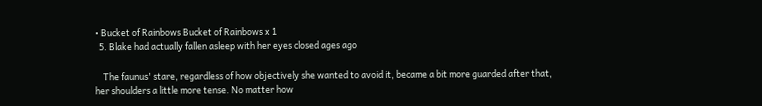• Bucket of Rainbows Bucket of Rainbows x 1
  5. Blake had actually fallen asleep with her eyes closed ages ago

    The faunus' stare, regardless of how objectively she wanted to avoid it, became a bit more guarded after that, her shoulders a little more tense. No matter how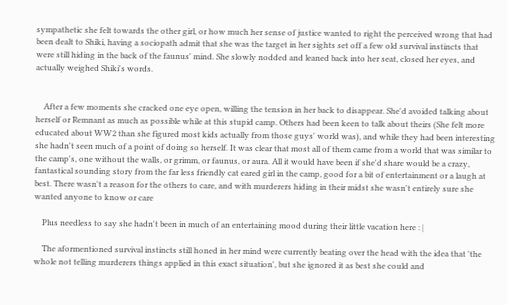sympathetic she felt towards the other girl, or how much her sense of justice wanted to right the perceived wrong that had been dealt to Shiki, having a sociopath admit that she was the target in her sights set off a few old survival instincts that were still hiding in the back of the faunus' mind. She slowly nodded and leaned back into her seat, closed her eyes, and actually weighed Shiki's words.


    After a few moments she cracked one eye open, willing the tension in her back to disappear. She'd avoided talking about herself or Remnant as much as possible while at this stupid camp. Others had been keen to talk about theirs (She felt more educated about WW2 than she figured most kids actually from those guys' world was), and while they had been interesting she hadn't seen much of a point of doing so herself. It was clear that most all of them came from a world that was similar to the camp's, one without the walls, or grimm, or faunus, or aura. All it would have been if she'd share would be a crazy, fantastical sounding story from the far less friendly cat eared girl in the camp, good for a bit of entertainment or a laugh at best. There wasn't a reason for the others to care, and with murderers hiding in their midst she wasn't entirely sure she wanted anyone to know or care

    Plus needless to say she hadn't been in much of an entertaining mood during their little vacation here : |

    The aformentioned survival instincts still honed in her mind were currently beating over the head with the idea that 'the whole not telling murderers things applied in this exact situation', but she ignored it as best she could and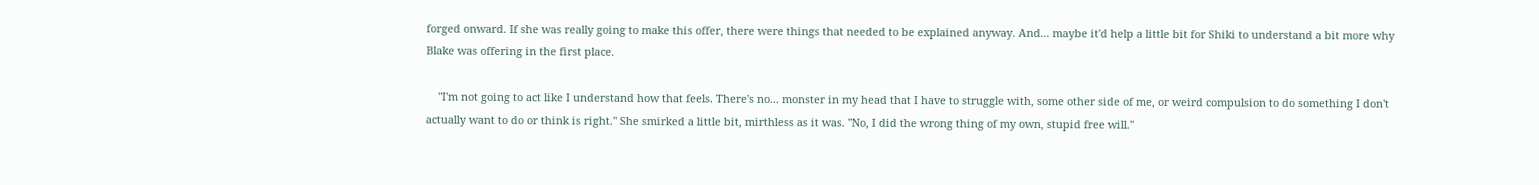forged onward. If she was really going to make this offer, there were things that needed to be explained anyway. And... maybe it'd help a little bit for Shiki to understand a bit more why Blake was offering in the first place.

    "I'm not going to act like I understand how that feels. There's no... monster in my head that I have to struggle with, some other side of me, or weird compulsion to do something I don't actually want to do or think is right." She smirked a little bit, mirthless as it was. "No, I did the wrong thing of my own, stupid free will."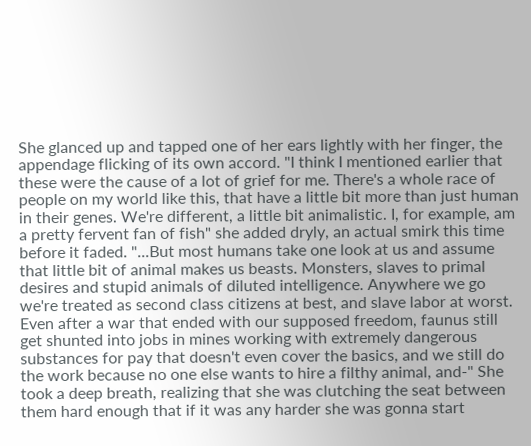She glanced up and tapped one of her ears lightly with her finger, the appendage flicking of its own accord. "I think I mentioned earlier that these were the cause of a lot of grief for me. There's a whole race of people on my world like this, that have a little bit more than just human in their genes. We're different, a little bit animalistic. I, for example, am a pretty fervent fan of fish" she added dryly, an actual smirk this time before it faded. "...But most humans take one look at us and assume that little bit of animal makes us beasts. Monsters, slaves to primal desires and stupid animals of diluted intelligence. Anywhere we go we're treated as second class citizens at best, and slave labor at worst. Even after a war that ended with our supposed freedom, faunus still get shunted into jobs in mines working with extremely dangerous substances for pay that doesn't even cover the basics, and we still do the work because no one else wants to hire a filthy animal, and-" She took a deep breath, realizing that she was clutching the seat between them hard enough that if it was any harder she was gonna start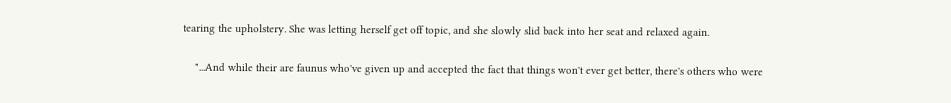tearing the upholstery. She was letting herself get off topic, and she slowly slid back into her seat and relaxed again.

    "...And while their are faunus who've given up and accepted the fact that things won't ever get better, there's others who were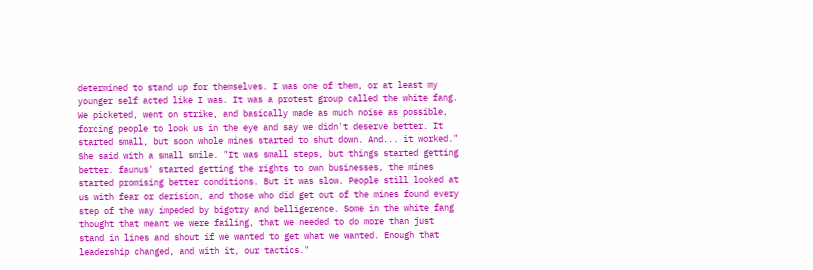determined to stand up for themselves. I was one of them, or at least my younger self acted like I was. It was a protest group called the white fang. We picketed, went on strike, and basically made as much noise as possible, forcing people to look us in the eye and say we didn't deserve better. It started small, but soon whole mines started to shut down. And... it worked." She said with a small smile. "It was small steps, but things started getting better. faunus' started getting the rights to own businesses, the mines started promising better conditions. But it was slow. People still looked at us with fear or derision, and those who did get out of the mines found every step of the way impeded by bigotry and belligerence. Some in the white fang thought that meant we were failing, that we needed to do more than just stand in lines and shout if we wanted to get what we wanted. Enough that leadership changed, and with it, our tactics."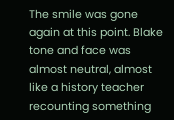The smile was gone again at this point. Blake tone and face was almost neutral, almost like a history teacher recounting something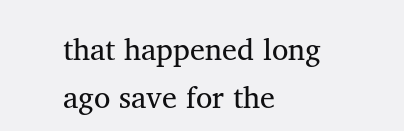that happened long ago save for the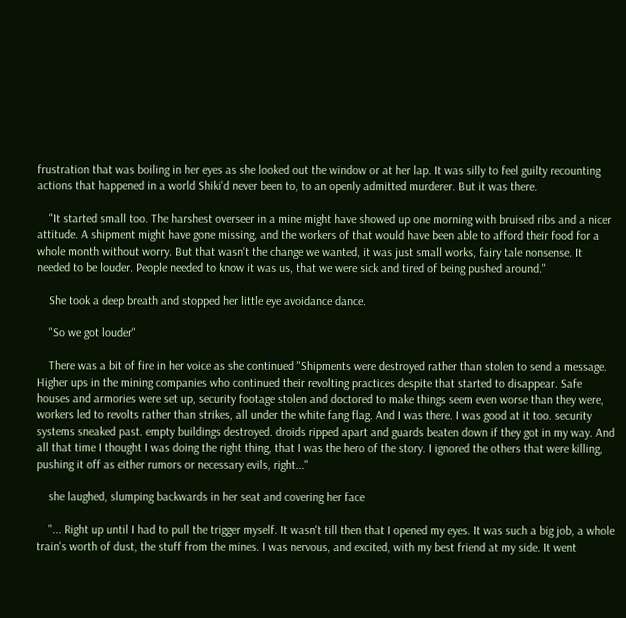frustration that was boiling in her eyes as she looked out the window or at her lap. It was silly to feel guilty recounting actions that happened in a world Shiki'd never been to, to an openly admitted murderer. But it was there.

    "It started small too. The harshest overseer in a mine might have showed up one morning with bruised ribs and a nicer attitude. A shipment might have gone missing, and the workers of that would have been able to afford their food for a whole month without worry. But that wasn't the change we wanted, it was just small works, fairy tale nonsense. It needed to be louder. People needed to know it was us, that we were sick and tired of being pushed around."

    She took a deep breath and stopped her little eye avoidance dance.

    "So we got louder"

    There was a bit of fire in her voice as she continued "Shipments were destroyed rather than stolen to send a message. Higher ups in the mining companies who continued their revolting practices despite that started to disappear. Safe houses and armories were set up, security footage stolen and doctored to make things seem even worse than they were, workers led to revolts rather than strikes, all under the white fang flag. And I was there. I was good at it too. security systems sneaked past. empty buildings destroyed. droids ripped apart and guards beaten down if they got in my way. And all that time I thought I was doing the right thing, that I was the hero of the story. I ignored the others that were killing, pushing it off as either rumors or necessary evils, right..."

    she laughed, slumping backwards in her seat and covering her face

    "... Right up until I had to pull the trigger myself. It wasn't till then that I opened my eyes. It was such a big job, a whole train's worth of dust, the stuff from the mines. I was nervous, and excited, with my best friend at my side. It went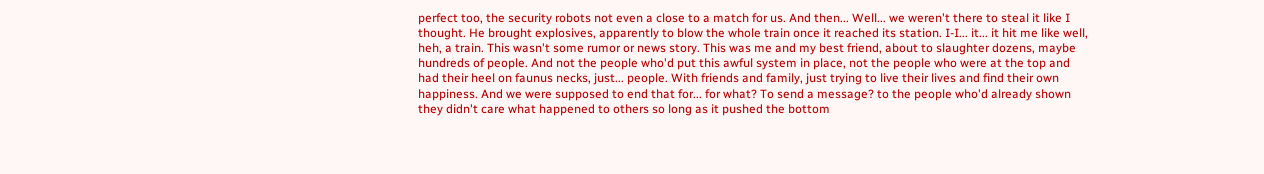perfect too, the security robots not even a close to a match for us. And then... Well... we weren't there to steal it like I thought. He brought explosives, apparently to blow the whole train once it reached its station. I-I... it... it hit me like well, heh, a train. This wasn't some rumor or news story. This was me and my best friend, about to slaughter dozens, maybe hundreds of people. And not the people who'd put this awful system in place, not the people who were at the top and had their heel on faunus necks, just... people. With friends and family, just trying to live their lives and find their own happiness. And we were supposed to end that for... for what? To send a message? to the people who'd already shown they didn't care what happened to others so long as it pushed the bottom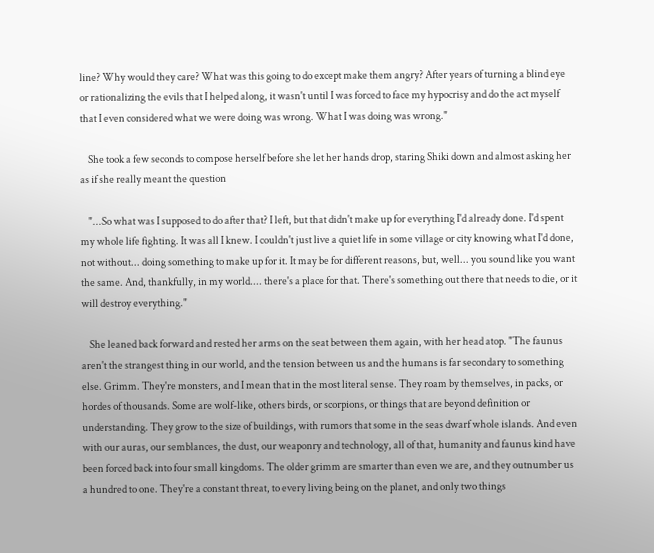line? Why would they care? What was this going to do except make them angry? After years of turning a blind eye or rationalizing the evils that I helped along, it wasn't until I was forced to face my hypocrisy and do the act myself that I even considered what we were doing was wrong. What I was doing was wrong."

    She took a few seconds to compose herself before she let her hands drop, staring Shiki down and almost asking her as if she really meant the question

    "...So what was I supposed to do after that? I left, but that didn't make up for everything I'd already done. I'd spent my whole life fighting. It was all I knew. I couldn't just live a quiet life in some village or city knowing what I'd done, not without... doing something to make up for it. It may be for different reasons, but, well... you sound like you want the same. And, thankfully, in my world.... there's a place for that. There's something out there that needs to die, or it will destroy everything."

    She leaned back forward and rested her arms on the seat between them again, with her head atop. "The faunus aren't the strangest thing in our world, and the tension between us and the humans is far secondary to something else. Grimm. They're monsters, and I mean that in the most literal sense. They roam by themselves, in packs, or hordes of thousands. Some are wolf-like, others birds, or scorpions, or things that are beyond definition or understanding. They grow to the size of buildings, with rumors that some in the seas dwarf whole islands. And even with our auras, our semblances, the dust, our weaponry and technology, all of that, humanity and faunus kind have been forced back into four small kingdoms. The older grimm are smarter than even we are, and they outnumber us a hundred to one. They're a constant threat, to every living being on the planet, and only two things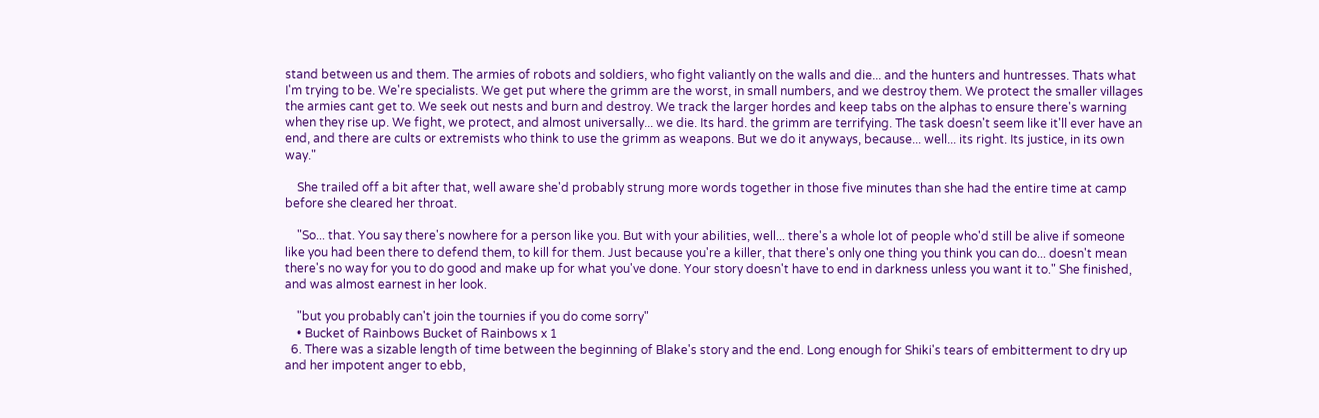stand between us and them. The armies of robots and soldiers, who fight valiantly on the walls and die... and the hunters and huntresses. Thats what I'm trying to be. We're specialists. We get put where the grimm are the worst, in small numbers, and we destroy them. We protect the smaller villages the armies cant get to. We seek out nests and burn and destroy. We track the larger hordes and keep tabs on the alphas to ensure there's warning when they rise up. We fight, we protect, and almost universally... we die. Its hard. the grimm are terrifying. The task doesn't seem like it'll ever have an end, and there are cults or extremists who think to use the grimm as weapons. But we do it anyways, because... well... its right. Its justice, in its own way."

    She trailed off a bit after that, well aware she'd probably strung more words together in those five minutes than she had the entire time at camp before she cleared her throat.

    "So... that. You say there's nowhere for a person like you. But with your abilities, well... there's a whole lot of people who'd still be alive if someone like you had been there to defend them, to kill for them. Just because you're a killer, that there's only one thing you think you can do... doesn't mean there's no way for you to do good and make up for what you've done. Your story doesn't have to end in darkness unless you want it to." She finished, and was almost earnest in her look.

    "but you probably can't join the tournies if you do come sorry"
    • Bucket of Rainbows Bucket of Rainbows x 1
  6. There was a sizable length of time between the beginning of Blake's story and the end. Long enough for Shiki's tears of embitterment to dry up and her impotent anger to ebb,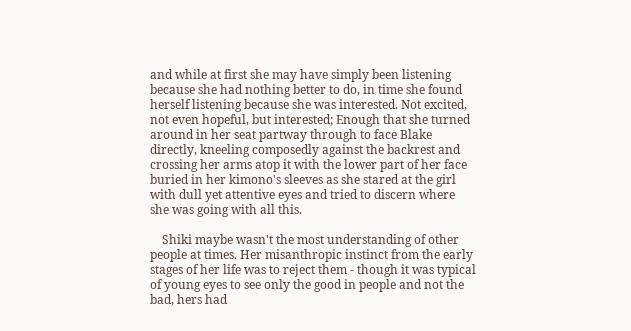and while at first she may have simply been listening because she had nothing better to do, in time she found herself listening because she was interested. Not excited, not even hopeful, but interested; Enough that she turned around in her seat partway through to face Blake directly, kneeling composedly against the backrest and crossing her arms atop it with the lower part of her face buried in her kimono's sleeves as she stared at the girl with dull yet attentive eyes and tried to discern where she was going with all this.

    Shiki maybe wasn't the most understanding of other people at times. Her misanthropic instinct from the early stages of her life was to reject them - though it was typical of young eyes to see only the good in people and not the bad, hers had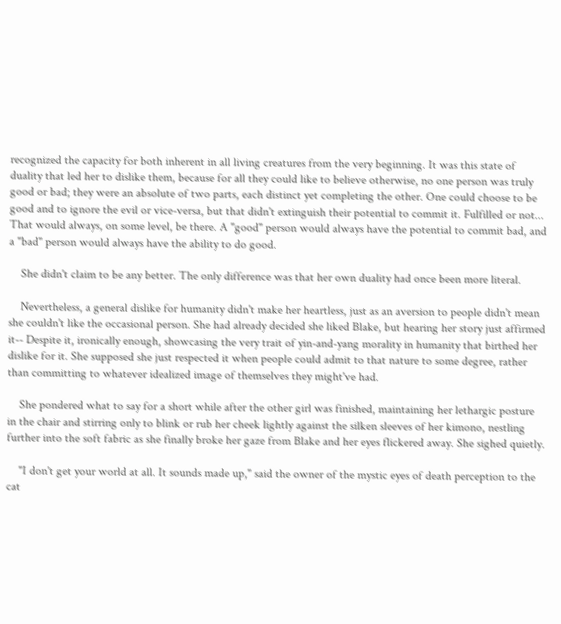recognized the capacity for both inherent in all living creatures from the very beginning. It was this state of duality that led her to dislike them, because for all they could like to believe otherwise, no one person was truly good or bad; they were an absolute of two parts, each distinct yet completing the other. One could choose to be good and to ignore the evil or vice-versa, but that didn't extinguish their potential to commit it. Fulfilled or not... That would always, on some level, be there. A "good" person would always have the potential to commit bad, and a "bad" person would always have the ability to do good.

    She didn't claim to be any better. The only difference was that her own duality had once been more literal.

    Nevertheless, a general dislike for humanity didn't make her heartless, just as an aversion to people didn't mean she couldn't like the occasional person. She had already decided she liked Blake, but hearing her story just affirmed it-- Despite it, ironically enough, showcasing the very trait of yin-and-yang morality in humanity that birthed her dislike for it. She supposed she just respected it when people could admit to that nature to some degree, rather than committing to whatever idealized image of themselves they might've had.

    She pondered what to say for a short while after the other girl was finished, maintaining her lethargic posture in the chair and stirring only to blink or rub her cheek lightly against the silken sleeves of her kimono, nestling further into the soft fabric as she finally broke her gaze from Blake and her eyes flickered away. She sighed quietly.

    "I don't get your world at all. It sounds made up," said the owner of the mystic eyes of death perception to the cat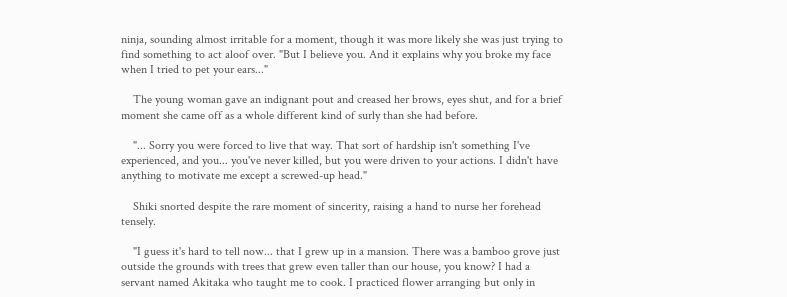ninja, sounding almost irritable for a moment, though it was more likely she was just trying to find something to act aloof over. "But I believe you. And it explains why you broke my face when I tried to pet your ears..."

    The young woman gave an indignant pout and creased her brows, eyes shut, and for a brief moment she came off as a whole different kind of surly than she had before.

    "... Sorry you were forced to live that way. That sort of hardship isn't something I've experienced, and you... you've never killed, but you were driven to your actions. I didn't have anything to motivate me except a screwed-up head."

    Shiki snorted despite the rare moment of sincerity, raising a hand to nurse her forehead tensely.

    "I guess it's hard to tell now... that I grew up in a mansion. There was a bamboo grove just outside the grounds with trees that grew even taller than our house, you know? I had a servant named Akitaka who taught me to cook. I practiced flower arranging but only in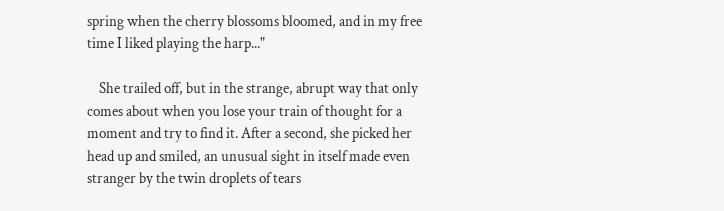spring when the cherry blossoms bloomed, and in my free time I liked playing the harp..."

    She trailed off, but in the strange, abrupt way that only comes about when you lose your train of thought for a moment and try to find it. After a second, she picked her head up and smiled, an unusual sight in itself made even stranger by the twin droplets of tears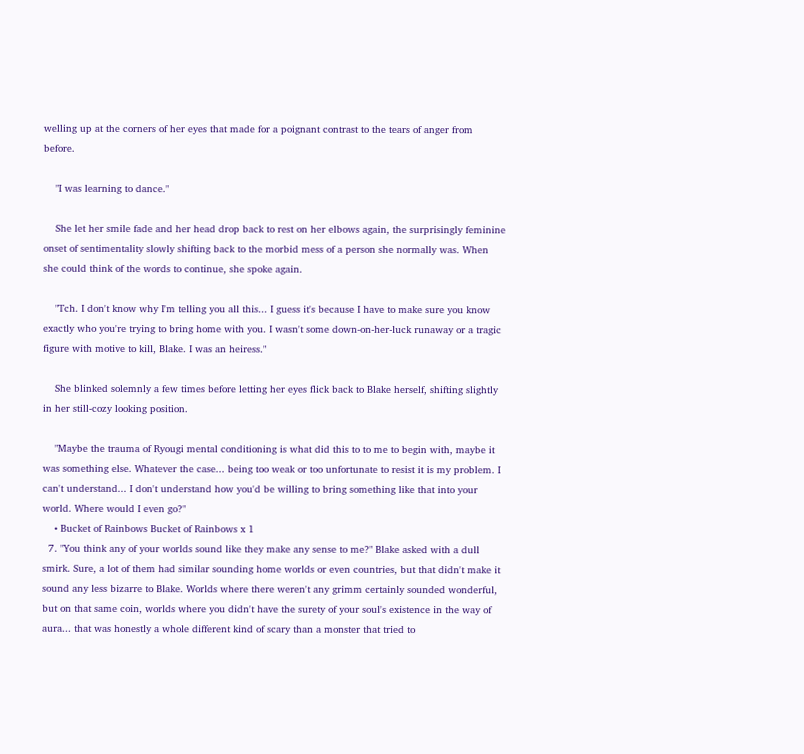welling up at the corners of her eyes that made for a poignant contrast to the tears of anger from before.

    "I was learning to dance."

    She let her smile fade and her head drop back to rest on her elbows again, the surprisingly feminine onset of sentimentality slowly shifting back to the morbid mess of a person she normally was. When she could think of the words to continue, she spoke again.

    "Tch. I don't know why I'm telling you all this... I guess it's because I have to make sure you know exactly who you're trying to bring home with you. I wasn't some down-on-her-luck runaway or a tragic figure with motive to kill, Blake. I was an heiress."

    She blinked solemnly a few times before letting her eyes flick back to Blake herself, shifting slightly in her still-cozy looking position.

    "Maybe the trauma of Ryougi mental conditioning is what did this to to me to begin with, maybe it was something else. Whatever the case... being too weak or too unfortunate to resist it is my problem. I can't understand... I don't understand how you'd be willing to bring something like that into your world. Where would I even go?"
    • Bucket of Rainbows Bucket of Rainbows x 1
  7. "You think any of your worlds sound like they make any sense to me?" Blake asked with a dull smirk. Sure, a lot of them had similar sounding home worlds or even countries, but that didn't make it sound any less bizarre to Blake. Worlds where there weren't any grimm certainly sounded wonderful, but on that same coin, worlds where you didn't have the surety of your soul's existence in the way of aura... that was honestly a whole different kind of scary than a monster that tried to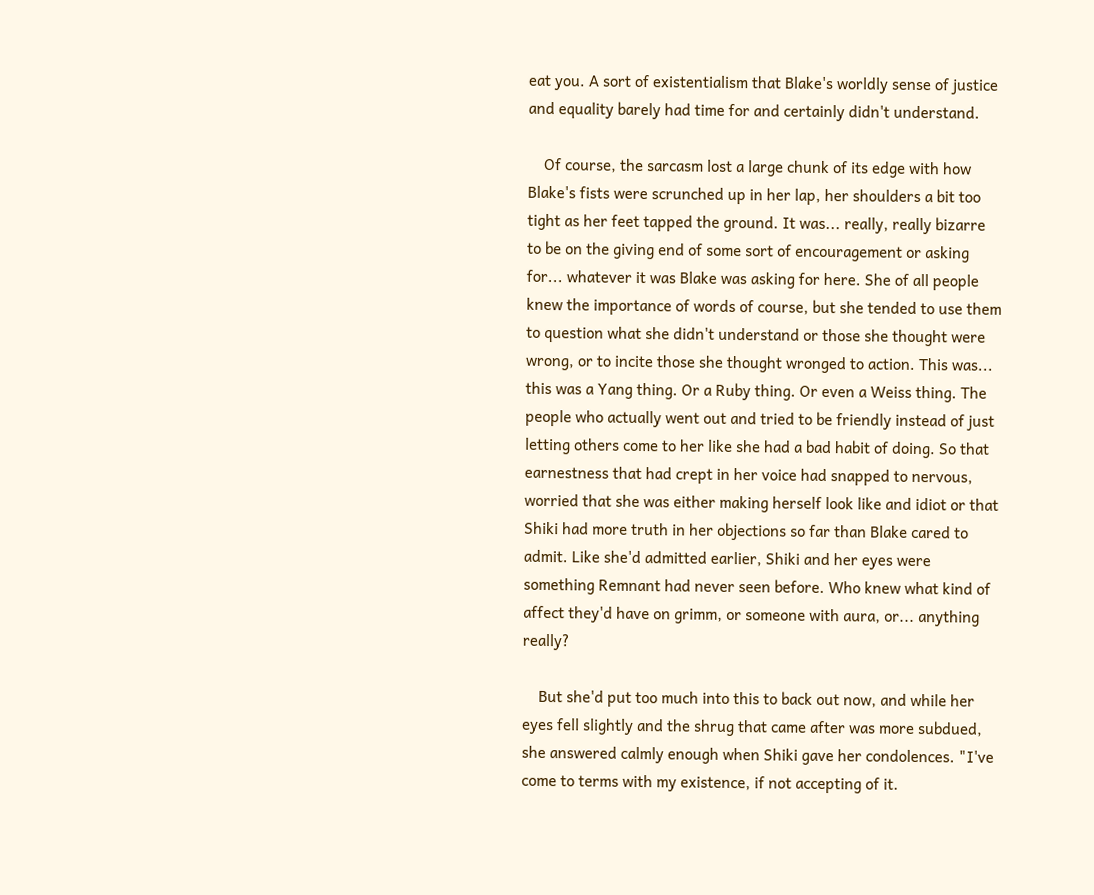eat you. A sort of existentialism that Blake's worldly sense of justice and equality barely had time for and certainly didn't understand.

    Of course, the sarcasm lost a large chunk of its edge with how Blake's fists were scrunched up in her lap, her shoulders a bit too tight as her feet tapped the ground. It was... really, really bizarre to be on the giving end of some sort of encouragement or asking for... whatever it was Blake was asking for here. She of all people knew the importance of words of course, but she tended to use them to question what she didn't understand or those she thought were wrong, or to incite those she thought wronged to action. This was... this was a Yang thing. Or a Ruby thing. Or even a Weiss thing. The people who actually went out and tried to be friendly instead of just letting others come to her like she had a bad habit of doing. So that earnestness that had crept in her voice had snapped to nervous, worried that she was either making herself look like and idiot or that Shiki had more truth in her objections so far than Blake cared to admit. Like she'd admitted earlier, Shiki and her eyes were something Remnant had never seen before. Who knew what kind of affect they'd have on grimm, or someone with aura, or... anything really?

    But she'd put too much into this to back out now, and while her eyes fell slightly and the shrug that came after was more subdued, she answered calmly enough when Shiki gave her condolences. "I've come to terms with my existence, if not accepting of it.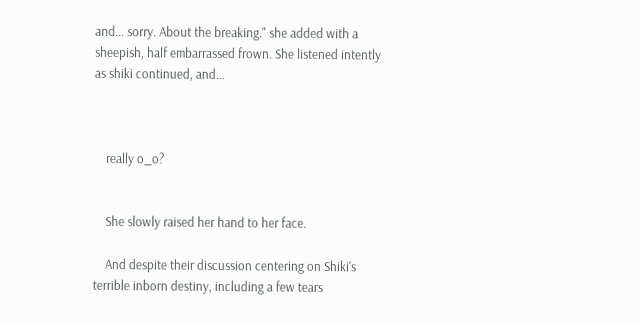and... sorry. About the breaking." she added with a sheepish, half embarrassed frown. She listened intently as shiki continued, and...



    really o_o?


    She slowly raised her hand to her face.

    And despite their discussion centering on Shiki's terrible inborn destiny, including a few tears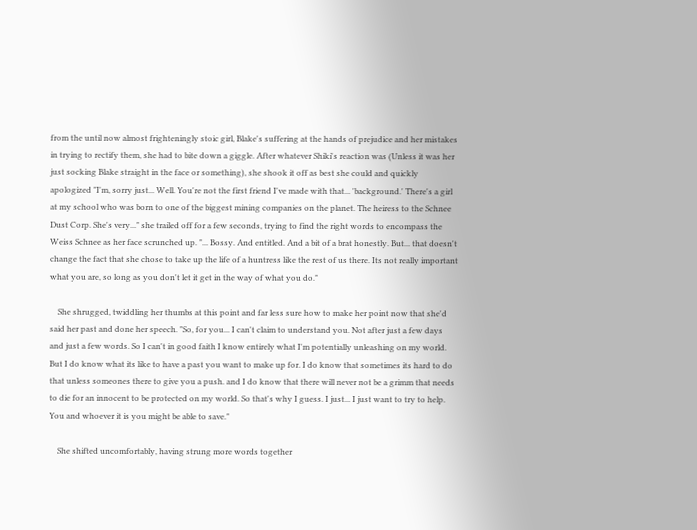from the until now almost frighteningly stoic girl, Blake's suffering at the hands of prejudice and her mistakes in trying to rectify them, she had to bite down a giggle. After whatever Shiki's reaction was (Unless it was her just socking Blake straight in the face or something), she shook it off as best she could and quickly apologized "I'm, sorry just... Well. You're not the first friend I've made with that... 'background.' There's a girl at my school who was born to one of the biggest mining companies on the planet. The heiress to the Schnee Dust Corp. She's very..." she trailed off for a few seconds, trying to find the right words to encompass the Weiss Schnee as her face scrunched up. "... Bossy. And entitled. And a bit of a brat honestly. But... that doesn't change the fact that she chose to take up the life of a huntress like the rest of us there. Its not really important what you are, so long as you don't let it get in the way of what you do."

    She shrugged, twiddling her thumbs at this point and far less sure how to make her point now that she'd said her past and done her speech. "So, for you... I can't claim to understand you. Not after just a few days and just a few words. So I can't in good faith I know entirely what I'm potentially unleashing on my world. But I do know what its like to have a past you want to make up for. I do know that sometimes its hard to do that unless someones there to give you a push. and I do know that there will never not be a grimm that needs to die for an innocent to be protected on my world. So that's why I guess. I just... I just want to try to help. You and whoever it is you might be able to save."

    She shifted uncomfortably, having strung more words together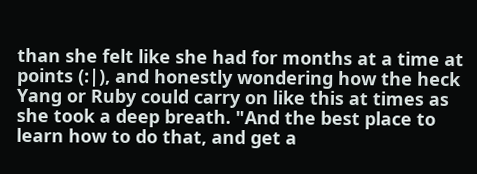than she felt like she had for months at a time at points (:|), and honestly wondering how the heck Yang or Ruby could carry on like this at times as she took a deep breath. "And the best place to learn how to do that, and get a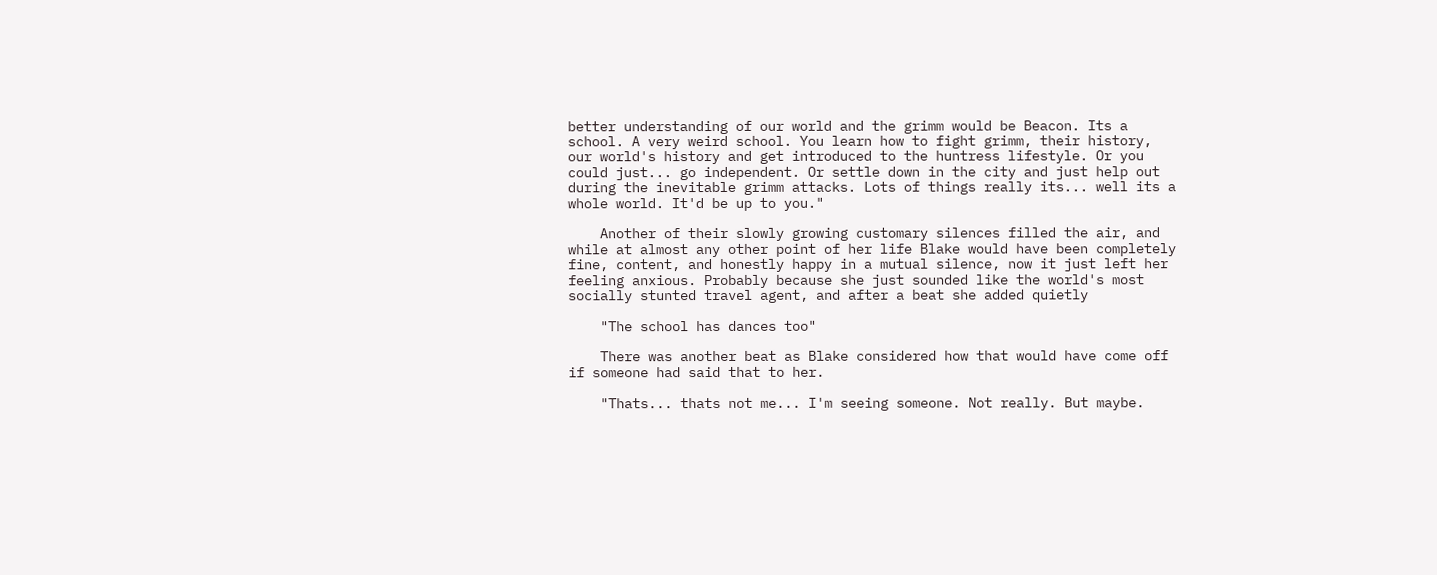better understanding of our world and the grimm would be Beacon. Its a school. A very weird school. You learn how to fight grimm, their history, our world's history and get introduced to the huntress lifestyle. Or you could just... go independent. Or settle down in the city and just help out during the inevitable grimm attacks. Lots of things really its... well its a whole world. It'd be up to you."

    Another of their slowly growing customary silences filled the air, and while at almost any other point of her life Blake would have been completely fine, content, and honestly happy in a mutual silence, now it just left her feeling anxious. Probably because she just sounded like the world's most socially stunted travel agent, and after a beat she added quietly

    "The school has dances too"

    There was another beat as Blake considered how that would have come off if someone had said that to her.

    "Thats... thats not me... I'm seeing someone. Not really. But maybe.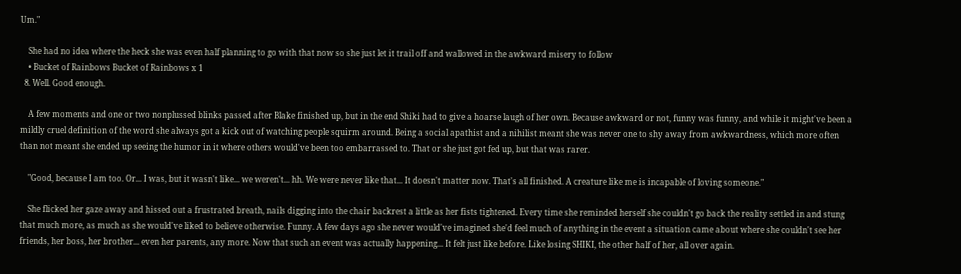Um."

    She had no idea where the heck she was even half planning to go with that now so she just let it trail off and wallowed in the awkward misery to follow
    • Bucket of Rainbows Bucket of Rainbows x 1
  8. Well. Good enough.

    A few moments and one or two nonplussed blinks passed after Blake finished up, but in the end Shiki had to give a hoarse laugh of her own. Because awkward or not, funny was funny, and while it might've been a mildly cruel definition of the word she always got a kick out of watching people squirm around. Being a social apathist and a nihilist meant she was never one to shy away from awkwardness, which more often than not meant she ended up seeing the humor in it where others would've been too embarrassed to. That or she just got fed up, but that was rarer.

    "Good, because I am too. Or... I was, but it wasn't like... we weren't... hh. We were never like that... It doesn't matter now. That's all finished. A creature like me is incapable of loving someone."

    She flicked her gaze away and hissed out a frustrated breath, nails digging into the chair backrest a little as her fists tightened. Every time she reminded herself she couldn't go back the reality settled in and stung that much more, as much as she would've liked to believe otherwise. Funny. A few days ago she never would've imagined she'd feel much of anything in the event a situation came about where she couldn't see her friends, her boss, her brother... even her parents, any more. Now that such an event was actually happening... It felt just like before. Like losing SHIKI, the other half of her, all over again.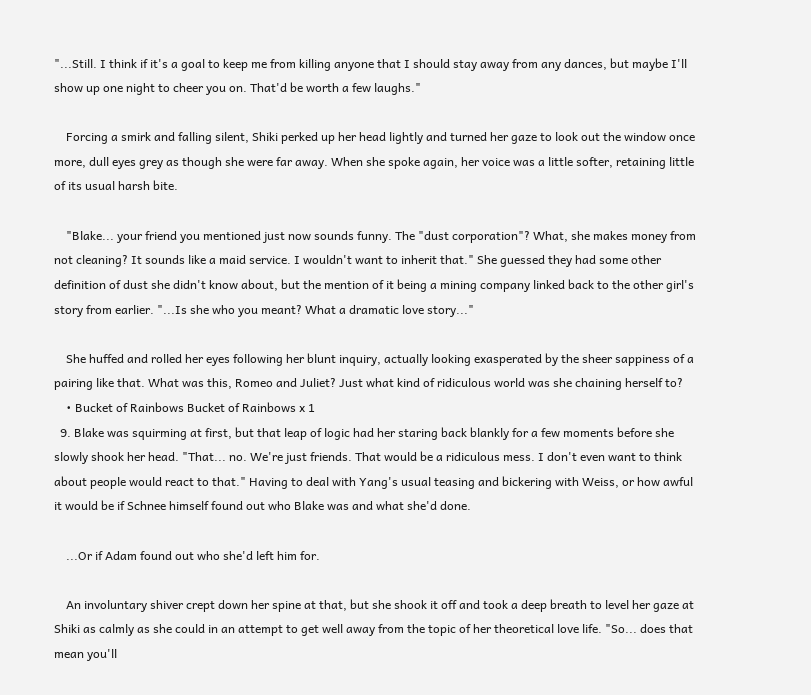"...Still. I think if it's a goal to keep me from killing anyone that I should stay away from any dances, but maybe I'll show up one night to cheer you on. That'd be worth a few laughs."

    Forcing a smirk and falling silent, Shiki perked up her head lightly and turned her gaze to look out the window once more, dull eyes grey as though she were far away. When she spoke again, her voice was a little softer, retaining little of its usual harsh bite.

    "Blake... your friend you mentioned just now sounds funny. The "dust corporation"? What, she makes money from not cleaning? It sounds like a maid service. I wouldn't want to inherit that." She guessed they had some other definition of dust she didn't know about, but the mention of it being a mining company linked back to the other girl's story from earlier. "...Is she who you meant? What a dramatic love story..."

    She huffed and rolled her eyes following her blunt inquiry, actually looking exasperated by the sheer sappiness of a pairing like that. What was this, Romeo and Juliet? Just what kind of ridiculous world was she chaining herself to?
    • Bucket of Rainbows Bucket of Rainbows x 1
  9. Blake was squirming at first, but that leap of logic had her staring back blankly for a few moments before she slowly shook her head. "That... no. We're just friends. That would be a ridiculous mess. I don't even want to think about people would react to that." Having to deal with Yang's usual teasing and bickering with Weiss, or how awful it would be if Schnee himself found out who Blake was and what she'd done.

    ...Or if Adam found out who she'd left him for.

    An involuntary shiver crept down her spine at that, but she shook it off and took a deep breath to level her gaze at Shiki as calmly as she could in an attempt to get well away from the topic of her theoretical love life. "So... does that mean you'll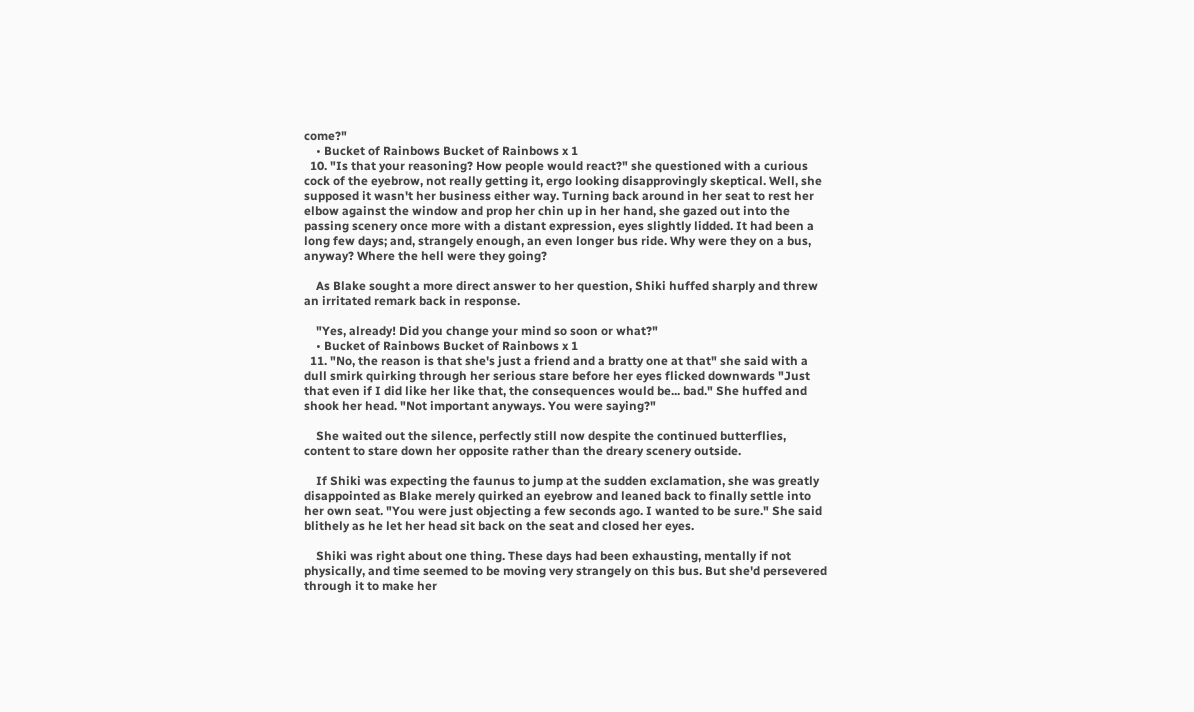come?"
    • Bucket of Rainbows Bucket of Rainbows x 1
  10. "Is that your reasoning? How people would react?" she questioned with a curious cock of the eyebrow, not really getting it, ergo looking disapprovingly skeptical. Well, she supposed it wasn't her business either way. Turning back around in her seat to rest her elbow against the window and prop her chin up in her hand, she gazed out into the passing scenery once more with a distant expression, eyes slightly lidded. It had been a long few days; and, strangely enough, an even longer bus ride. Why were they on a bus, anyway? Where the hell were they going?

    As Blake sought a more direct answer to her question, Shiki huffed sharply and threw an irritated remark back in response.

    "Yes, already! Did you change your mind so soon or what?"
    • Bucket of Rainbows Bucket of Rainbows x 1
  11. "No, the reason is that she's just a friend and a bratty one at that" she said with a dull smirk quirking through her serious stare before her eyes flicked downwards "Just that even if I did like her like that, the consequences would be... bad." She huffed and shook her head. "Not important anyways. You were saying?"

    She waited out the silence, perfectly still now despite the continued butterflies, content to stare down her opposite rather than the dreary scenery outside.

    If Shiki was expecting the faunus to jump at the sudden exclamation, she was greatly disappointed as Blake merely quirked an eyebrow and leaned back to finally settle into her own seat. "You were just objecting a few seconds ago. I wanted to be sure." She said blithely as he let her head sit back on the seat and closed her eyes.

    Shiki was right about one thing. These days had been exhausting, mentally if not physically, and time seemed to be moving very strangely on this bus. But she'd persevered through it to make her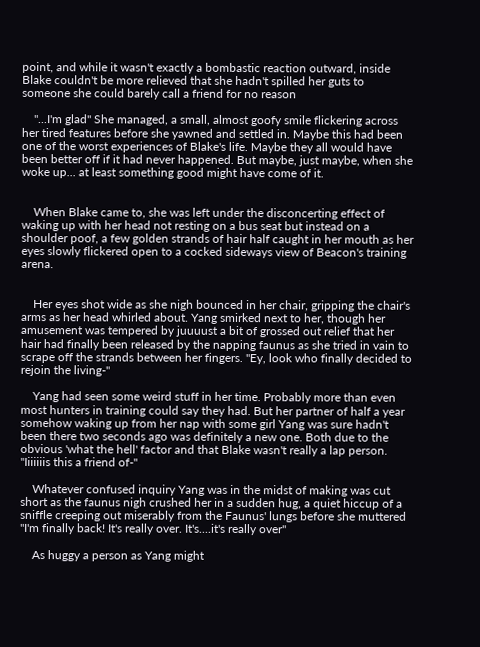point, and while it wasn't exactly a bombastic reaction outward, inside Blake couldn't be more relieved that she hadn't spilled her guts to someone she could barely call a friend for no reason

    "...I'm glad" She managed, a small, almost goofy smile flickering across her tired features before she yawned and settled in. Maybe this had been one of the worst experiences of Blake's life. Maybe they all would have been better off if it had never happened. But maybe, just maybe, when she woke up... at least something good might have come of it.


    When Blake came to, she was left under the disconcerting effect of waking up with her head not resting on a bus seat but instead on a shoulder poof, a few golden strands of hair half caught in her mouth as her eyes slowly flickered open to a cocked sideways view of Beacon's training arena.


    Her eyes shot wide as she nigh bounced in her chair, gripping the chair's arms as her head whirled about. Yang smirked next to her, though her amusement was tempered by juuuust a bit of grossed out relief that her hair had finally been released by the napping faunus as she tried in vain to scrape off the strands between her fingers. "Ey, look who finally decided to rejoin the living-"

    Yang had seen some weird stuff in her time. Probably more than even most hunters in training could say they had. But her partner of half a year somehow waking up from her nap with some girl Yang was sure hadn't been there two seconds ago was definitely a new one. Both due to the obvious 'what the hell' factor and that Blake wasn't really a lap person. "Iiiiiiis this a friend of-"

    Whatever confused inquiry Yang was in the midst of making was cut short as the faunus nigh crushed her in a sudden hug, a quiet hiccup of a sniffle creeping out miserably from the Faunus' lungs before she muttered "I'm finally back! It's really over. It's....it's really over"

    As huggy a person as Yang might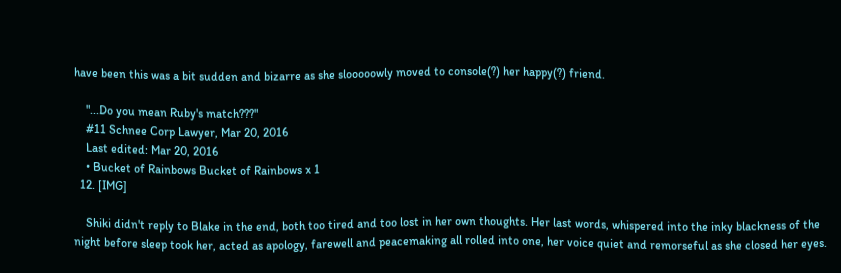have been this was a bit sudden and bizarre as she slooooowly moved to console(?) her happy(?) friend.

    "...Do you mean Ruby's match???"
    #11 Schnee Corp Lawyer, Mar 20, 2016
    Last edited: Mar 20, 2016
    • Bucket of Rainbows Bucket of Rainbows x 1
  12. [IMG]

    Shiki didn't reply to Blake in the end, both too tired and too lost in her own thoughts. Her last words, whispered into the inky blackness of the night before sleep took her, acted as apology, farewell and peacemaking all rolled into one, her voice quiet and remorseful as she closed her eyes.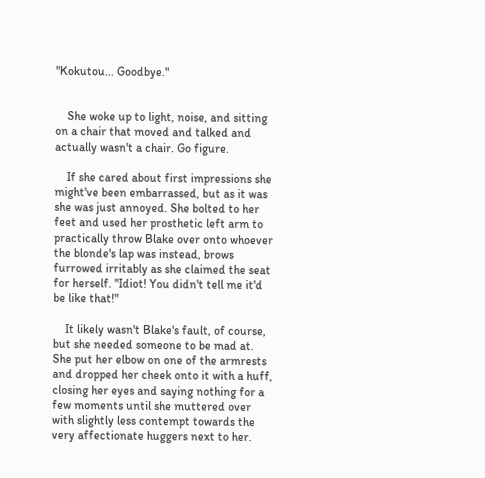"Kokutou... Goodbye."


    She woke up to light, noise, and sitting on a chair that moved and talked and actually wasn't a chair. Go figure.

    If she cared about first impressions she might've been embarrassed, but as it was she was just annoyed. She bolted to her feet and used her prosthetic left arm to practically throw Blake over onto whoever the blonde's lap was instead, brows furrowed irritably as she claimed the seat for herself. "Idiot! You didn't tell me it'd be like that!"

    It likely wasn't Blake's fault, of course, but she needed someone to be mad at. She put her elbow on one of the armrests and dropped her cheek onto it with a huff, closing her eyes and saying nothing for a few moments until she muttered over with slightly less contempt towards the very affectionate huggers next to her.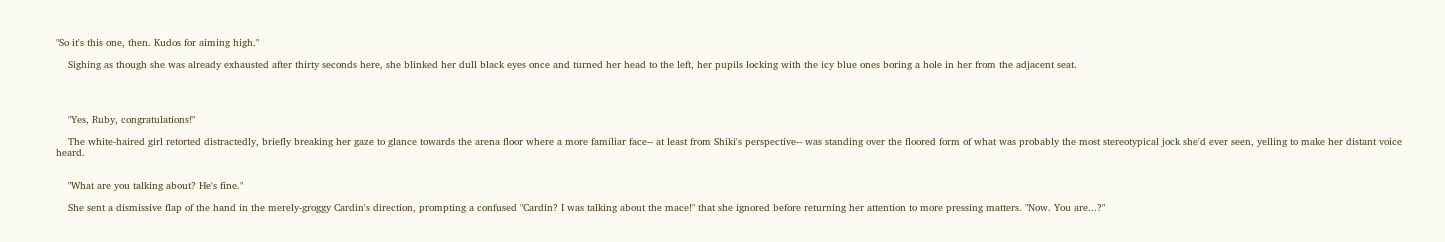"So it's this one, then. Kudos for aiming high."

    Sighing as though she was already exhausted after thirty seconds here, she blinked her dull black eyes once and turned her head to the left, her pupils locking with the icy blue ones boring a hole in her from the adjacent seat.




    "Yes, Ruby, congratulations!"

    The white-haired girl retorted distractedly, briefly breaking her gaze to glance towards the arena floor where a more familiar face-- at least from Shiki's perspective-- was standing over the floored form of what was probably the most stereotypical jock she'd ever seen, yelling to make her distant voice heard.


    "What are you talking about? He's fine."

    She sent a dismissive flap of the hand in the merely-groggy Cardin's direction, prompting a confused "Cardin? I was talking about the mace!" that she ignored before returning her attention to more pressing matters. "Now. You are...?"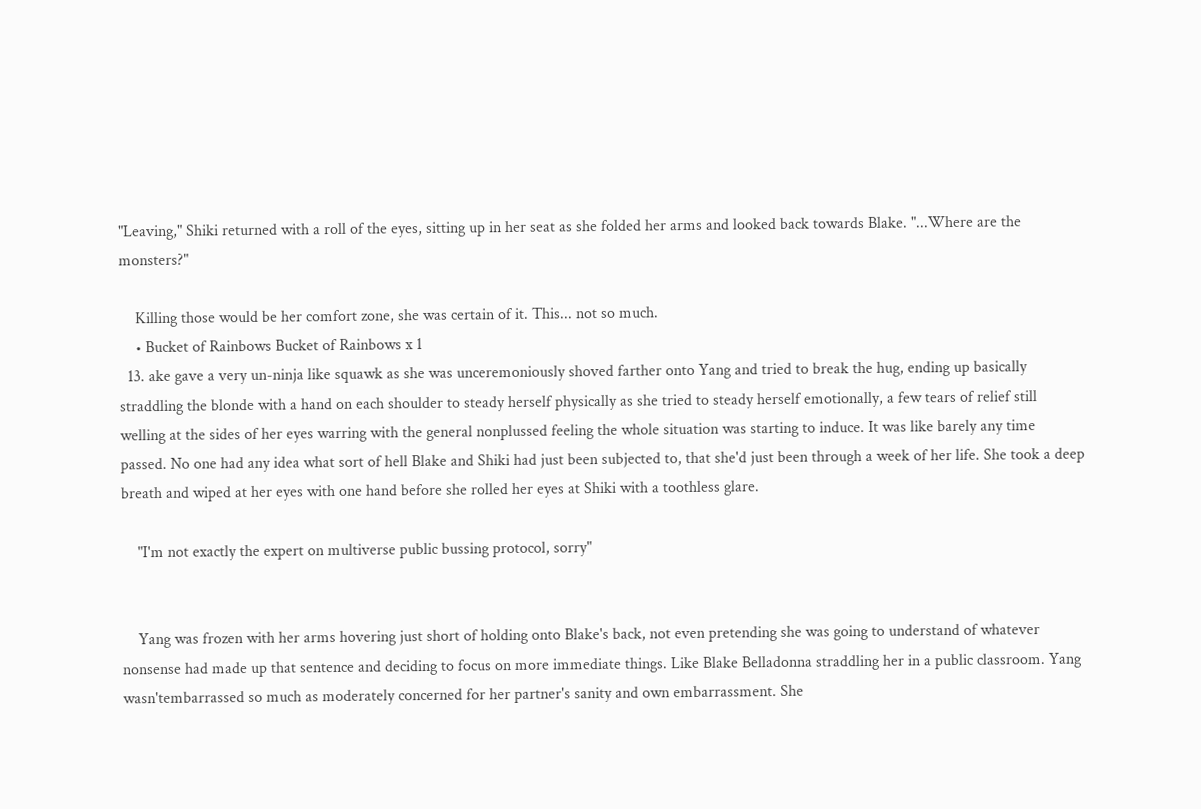"Leaving," Shiki returned with a roll of the eyes, sitting up in her seat as she folded her arms and looked back towards Blake. "...Where are the monsters?"

    Killing those would be her comfort zone, she was certain of it. This... not so much.
    • Bucket of Rainbows Bucket of Rainbows x 1
  13. ake gave a very un-ninja like squawk as she was unceremoniously shoved farther onto Yang and tried to break the hug, ending up basically straddling the blonde with a hand on each shoulder to steady herself physically as she tried to steady herself emotionally, a few tears of relief still welling at the sides of her eyes warring with the general nonplussed feeling the whole situation was starting to induce. It was like barely any time passed. No one had any idea what sort of hell Blake and Shiki had just been subjected to, that she'd just been through a week of her life. She took a deep breath and wiped at her eyes with one hand before she rolled her eyes at Shiki with a toothless glare.

    "I'm not exactly the expert on multiverse public bussing protocol, sorry"


    Yang was frozen with her arms hovering just short of holding onto Blake's back, not even pretending she was going to understand of whatever nonsense had made up that sentence and deciding to focus on more immediate things. Like Blake Belladonna straddling her in a public classroom. Yang wasn'tembarrassed so much as moderately concerned for her partner's sanity and own embarrassment. She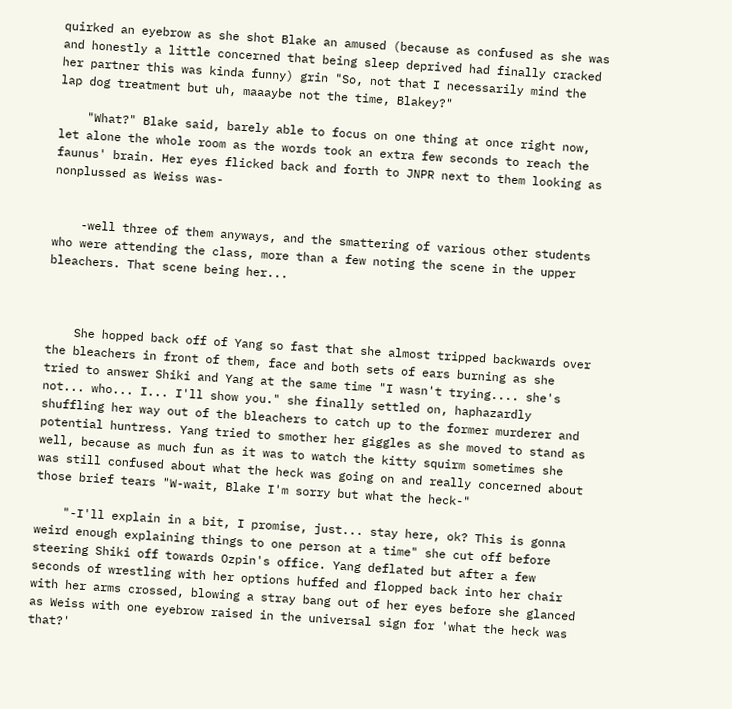quirked an eyebrow as she shot Blake an amused (because as confused as she was and honestly a little concerned that being sleep deprived had finally cracked her partner this was kinda funny) grin "So, not that I necessarily mind the lap dog treatment but uh, maaaybe not the time, Blakey?"

    "What?" Blake said, barely able to focus on one thing at once right now, let alone the whole room as the words took an extra few seconds to reach the faunus' brain. Her eyes flicked back and forth to JNPR next to them looking as nonplussed as Weiss was-


    -well three of them anyways, and the smattering of various other students who were attending the class, more than a few noting the scene in the upper bleachers. That scene being her...



    She hopped back off of Yang so fast that she almost tripped backwards over the bleachers in front of them, face and both sets of ears burning as she tried to answer Shiki and Yang at the same time "I wasn't trying.... she's not... who... I... I'll show you." she finally settled on, haphazardly shuffling her way out of the bleachers to catch up to the former murderer and potential huntress. Yang tried to smother her giggles as she moved to stand as well, because as much fun as it was to watch the kitty squirm sometimes she was still confused about what the heck was going on and really concerned about those brief tears "W-wait, Blake I'm sorry but what the heck-"

    "-I'll explain in a bit, I promise, just... stay here, ok? This is gonna weird enough explaining things to one person at a time" she cut off before steering Shiki off towards Ozpin's office. Yang deflated but after a few seconds of wrestling with her options huffed and flopped back into her chair with her arms crossed, blowing a stray bang out of her eyes before she glanced as Weiss with one eyebrow raised in the universal sign for 'what the heck was that?'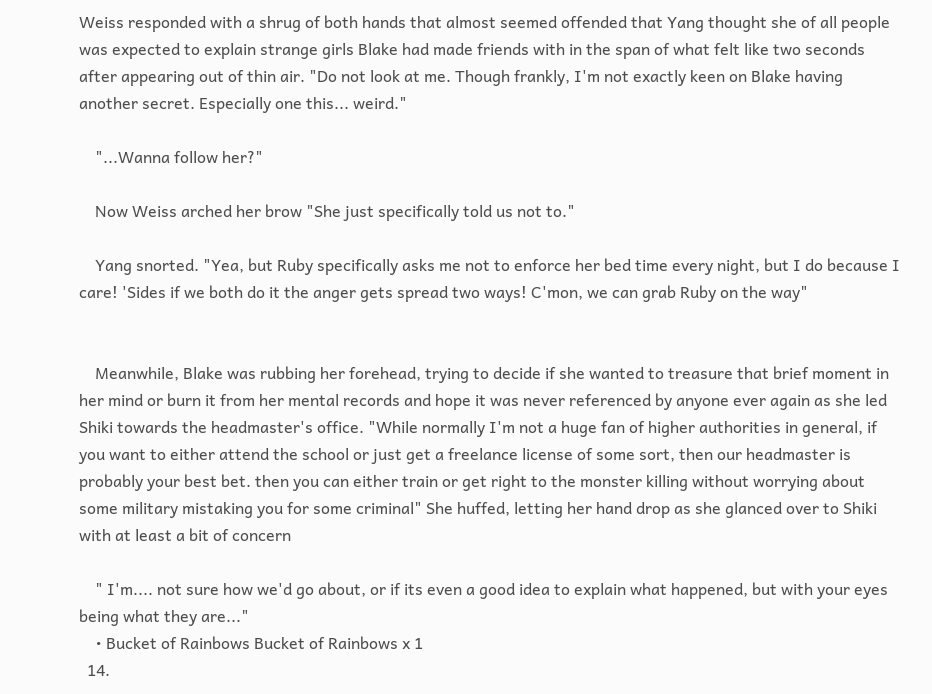Weiss responded with a shrug of both hands that almost seemed offended that Yang thought she of all people was expected to explain strange girls Blake had made friends with in the span of what felt like two seconds after appearing out of thin air. "Do not look at me. Though frankly, I'm not exactly keen on Blake having another secret. Especially one this... weird."

    "...Wanna follow her?"

    Now Weiss arched her brow "She just specifically told us not to."

    Yang snorted. "Yea, but Ruby specifically asks me not to enforce her bed time every night, but I do because I care! 'Sides if we both do it the anger gets spread two ways! C'mon, we can grab Ruby on the way"


    Meanwhile, Blake was rubbing her forehead, trying to decide if she wanted to treasure that brief moment in her mind or burn it from her mental records and hope it was never referenced by anyone ever again as she led Shiki towards the headmaster's office. "While normally I'm not a huge fan of higher authorities in general, if you want to either attend the school or just get a freelance license of some sort, then our headmaster is probably your best bet. then you can either train or get right to the monster killing without worrying about some military mistaking you for some criminal" She huffed, letting her hand drop as she glanced over to Shiki with at least a bit of concern

    " I'm.... not sure how we'd go about, or if its even a good idea to explain what happened, but with your eyes being what they are..."
    • Bucket of Rainbows Bucket of Rainbows x 1
  14.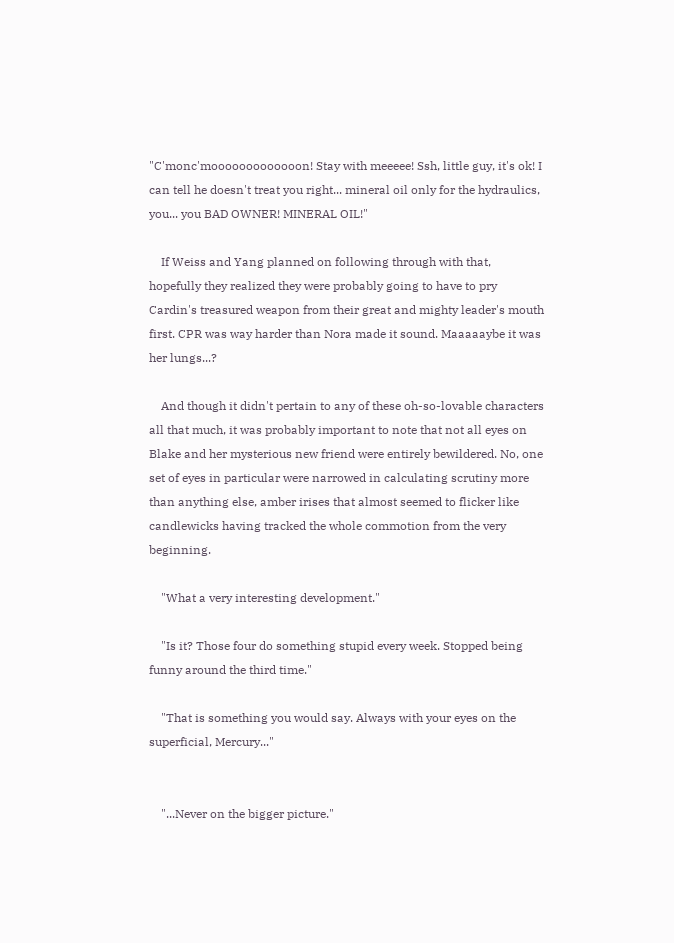"C'monc'mooooooooooooon! Stay with meeeee! Ssh, little guy, it's ok! I can tell he doesn't treat you right... mineral oil only for the hydraulics, you... you BAD OWNER! MINERAL OIL!"

    If Weiss and Yang planned on following through with that, hopefully they realized they were probably going to have to pry Cardin's treasured weapon from their great and mighty leader's mouth first. CPR was way harder than Nora made it sound. Maaaaaybe it was her lungs...?

    And though it didn't pertain to any of these oh-so-lovable characters all that much, it was probably important to note that not all eyes on Blake and her mysterious new friend were entirely bewildered. No, one set of eyes in particular were narrowed in calculating scrutiny more than anything else, amber irises that almost seemed to flicker like candlewicks having tracked the whole commotion from the very beginning.

    "What a very interesting development."

    "Is it? Those four do something stupid every week. Stopped being funny around the third time."

    "That is something you would say. Always with your eyes on the superficial, Mercury..."


    "...Never on the bigger picture."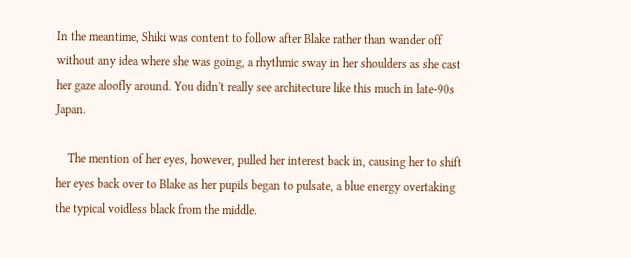In the meantime, Shiki was content to follow after Blake rather than wander off without any idea where she was going, a rhythmic sway in her shoulders as she cast her gaze aloofly around. You didn't really see architecture like this much in late-90s Japan.

    The mention of her eyes, however, pulled her interest back in, causing her to shift her eyes back over to Blake as her pupils began to pulsate, a blue energy overtaking the typical voidless black from the middle.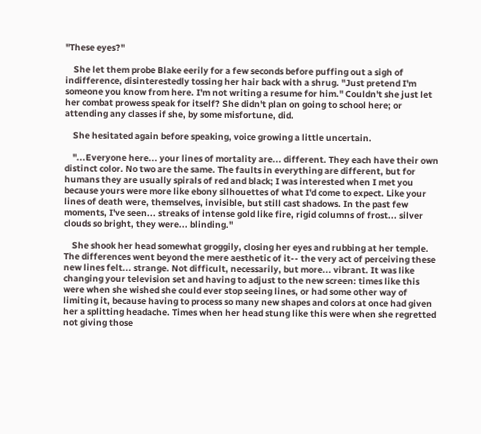"These eyes?"

    She let them probe Blake eerily for a few seconds before puffing out a sigh of indifference, disinterestedly tossing her hair back with a shrug. "Just pretend I'm someone you know from here. I'm not writing a resume for him." Couldn't she just let her combat prowess speak for itself? She didn't plan on going to school here; or attending any classes if she, by some misfortune, did.

    She hesitated again before speaking, voice growing a little uncertain.

    "...Everyone here... your lines of mortality are... different. They each have their own distinct color. No two are the same. The faults in everything are different, but for humans they are usually spirals of red and black; I was interested when I met you because yours were more like ebony silhouettes of what I'd come to expect. Like your lines of death were, themselves, invisible, but still cast shadows. In the past few moments, I've seen... streaks of intense gold like fire, rigid columns of frost... silver clouds so bright, they were... blinding."

    She shook her head somewhat groggily, closing her eyes and rubbing at her temple. The differences went beyond the mere aesthetic of it-- the very act of perceiving these new lines felt... strange. Not difficult, necessarily, but more... vibrant. It was like changing your television set and having to adjust to the new screen: times like this were when she wished she could ever stop seeing lines, or had some other way of limiting it, because having to process so many new shapes and colors at once had given her a splitting headache. Times when her head stung like this were when she regretted not giving those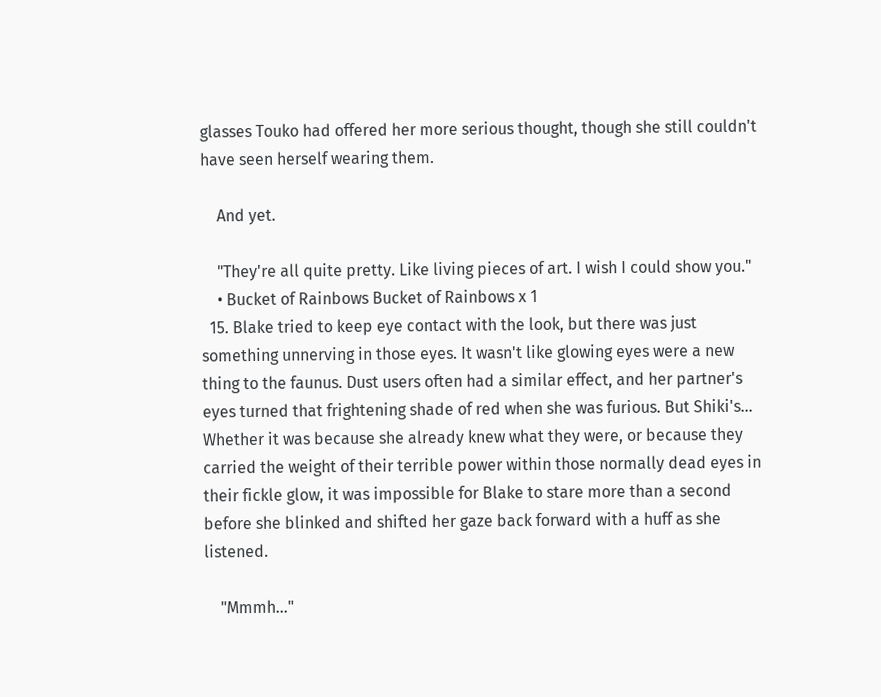glasses Touko had offered her more serious thought, though she still couldn't have seen herself wearing them.

    And yet.

    "They're all quite pretty. Like living pieces of art. I wish I could show you."
    • Bucket of Rainbows Bucket of Rainbows x 1
  15. Blake tried to keep eye contact with the look, but there was just something unnerving in those eyes. It wasn't like glowing eyes were a new thing to the faunus. Dust users often had a similar effect, and her partner's eyes turned that frightening shade of red when she was furious. But Shiki's... Whether it was because she already knew what they were, or because they carried the weight of their terrible power within those normally dead eyes in their fickle glow, it was impossible for Blake to stare more than a second before she blinked and shifted her gaze back forward with a huff as she listened.

    "Mmmh..."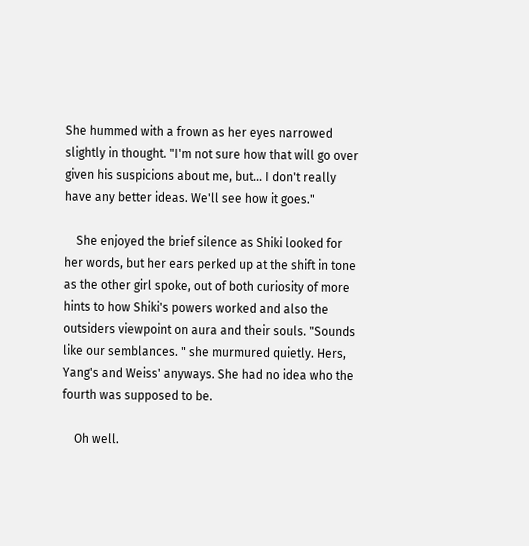She hummed with a frown as her eyes narrowed slightly in thought. "I'm not sure how that will go over given his suspicions about me, but... I don't really have any better ideas. We'll see how it goes."

    She enjoyed the brief silence as Shiki looked for her words, but her ears perked up at the shift in tone as the other girl spoke, out of both curiosity of more hints to how Shiki's powers worked and also the outsiders viewpoint on aura and their souls. "Sounds like our semblances. " she murmured quietly. Hers, Yang's and Weiss' anyways. She had no idea who the fourth was supposed to be.

    Oh well.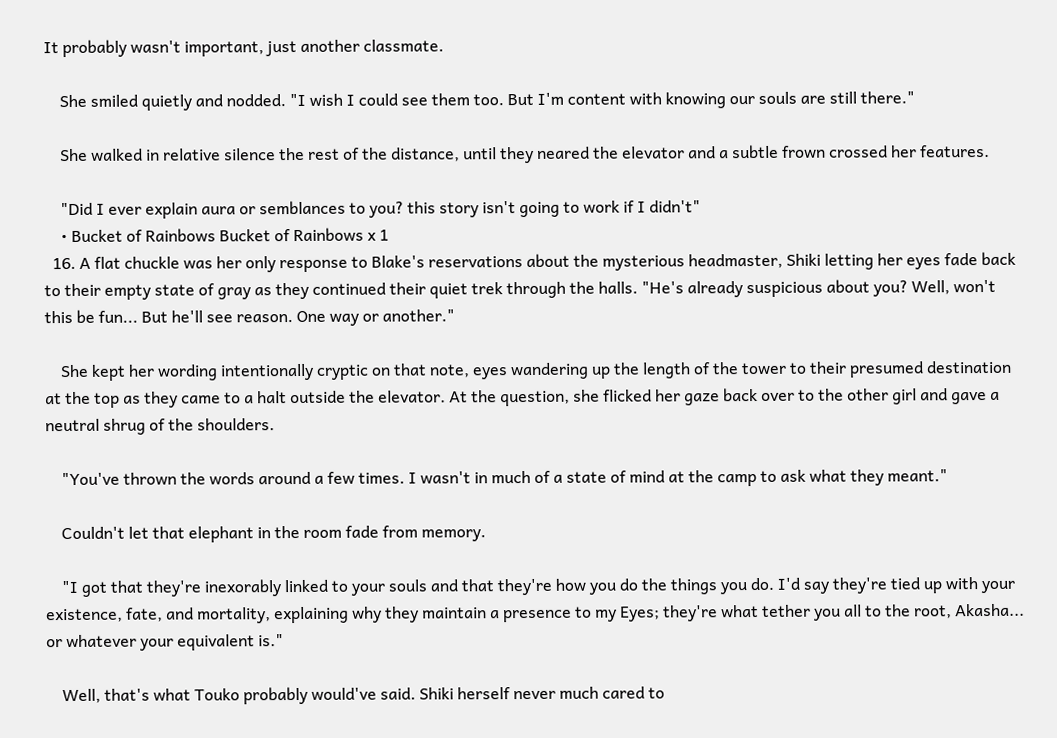It probably wasn't important, just another classmate.

    She smiled quietly and nodded. "I wish I could see them too. But I'm content with knowing our souls are still there."

    She walked in relative silence the rest of the distance, until they neared the elevator and a subtle frown crossed her features.

    "Did I ever explain aura or semblances to you? this story isn't going to work if I didn't"
    • Bucket of Rainbows Bucket of Rainbows x 1
  16. A flat chuckle was her only response to Blake's reservations about the mysterious headmaster, Shiki letting her eyes fade back to their empty state of gray as they continued their quiet trek through the halls. "He's already suspicious about you? Well, won't this be fun... But he'll see reason. One way or another."

    She kept her wording intentionally cryptic on that note, eyes wandering up the length of the tower to their presumed destination at the top as they came to a halt outside the elevator. At the question, she flicked her gaze back over to the other girl and gave a neutral shrug of the shoulders.

    "You've thrown the words around a few times. I wasn't in much of a state of mind at the camp to ask what they meant."

    Couldn't let that elephant in the room fade from memory.

    "I got that they're inexorably linked to your souls and that they're how you do the things you do. I'd say they're tied up with your existence, fate, and mortality, explaining why they maintain a presence to my Eyes; they're what tether you all to the root, Akasha... or whatever your equivalent is."

    Well, that's what Touko probably would've said. Shiki herself never much cared to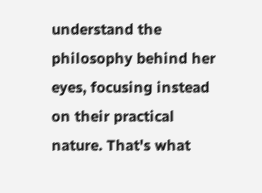understand the philosophy behind her eyes, focusing instead on their practical nature. That's what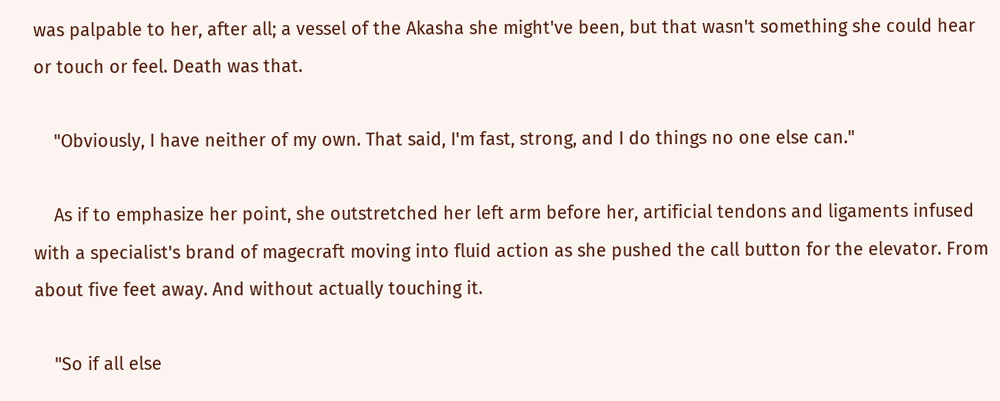was palpable to her, after all; a vessel of the Akasha she might've been, but that wasn't something she could hear or touch or feel. Death was that.

    "Obviously, I have neither of my own. That said, I'm fast, strong, and I do things no one else can."

    As if to emphasize her point, she outstretched her left arm before her, artificial tendons and ligaments infused with a specialist's brand of magecraft moving into fluid action as she pushed the call button for the elevator. From about five feet away. And without actually touching it.

    "So if all else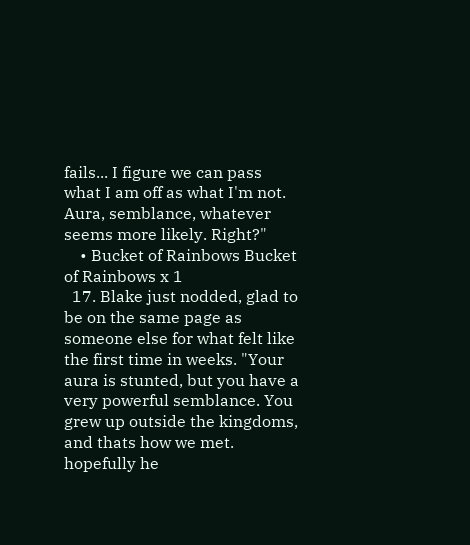fails... I figure we can pass what I am off as what I'm not. Aura, semblance, whatever seems more likely. Right?"
    • Bucket of Rainbows Bucket of Rainbows x 1
  17. Blake just nodded, glad to be on the same page as someone else for what felt like the first time in weeks. "Your aura is stunted, but you have a very powerful semblance. You grew up outside the kingdoms, and thats how we met. hopefully he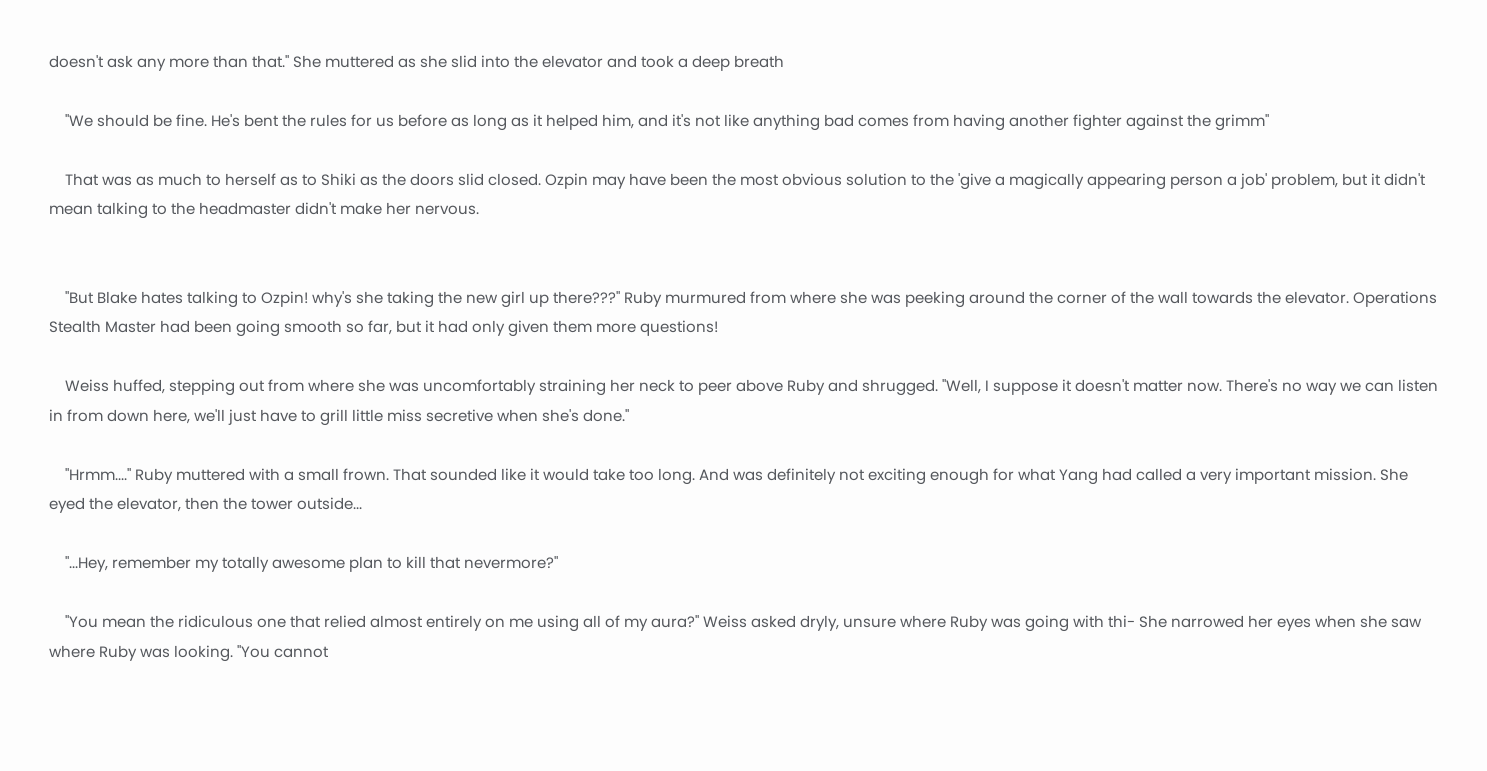doesn't ask any more than that." She muttered as she slid into the elevator and took a deep breath

    "We should be fine. He's bent the rules for us before as long as it helped him, and it's not like anything bad comes from having another fighter against the grimm"

    That was as much to herself as to Shiki as the doors slid closed. Ozpin may have been the most obvious solution to the 'give a magically appearing person a job' problem, but it didn't mean talking to the headmaster didn't make her nervous.


    "But Blake hates talking to Ozpin! why's she taking the new girl up there???" Ruby murmured from where she was peeking around the corner of the wall towards the elevator. Operations Stealth Master had been going smooth so far, but it had only given them more questions!

    Weiss huffed, stepping out from where she was uncomfortably straining her neck to peer above Ruby and shrugged. "Well, I suppose it doesn't matter now. There's no way we can listen in from down here, we'll just have to grill little miss secretive when she's done."

    "Hrmm...." Ruby muttered with a small frown. That sounded like it would take too long. And was definitely not exciting enough for what Yang had called a very important mission. She eyed the elevator, then the tower outside...

    "...Hey, remember my totally awesome plan to kill that nevermore?"

    "You mean the ridiculous one that relied almost entirely on me using all of my aura?" Weiss asked dryly, unsure where Ruby was going with thi- She narrowed her eyes when she saw where Ruby was looking. "You cannot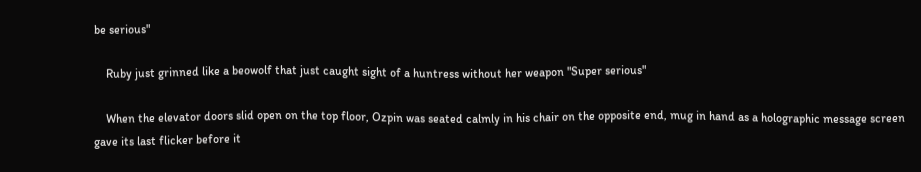be serious"

    Ruby just grinned like a beowolf that just caught sight of a huntress without her weapon "Super serious"

    When the elevator doors slid open on the top floor, Ozpin was seated calmly in his chair on the opposite end, mug in hand as a holographic message screen gave its last flicker before it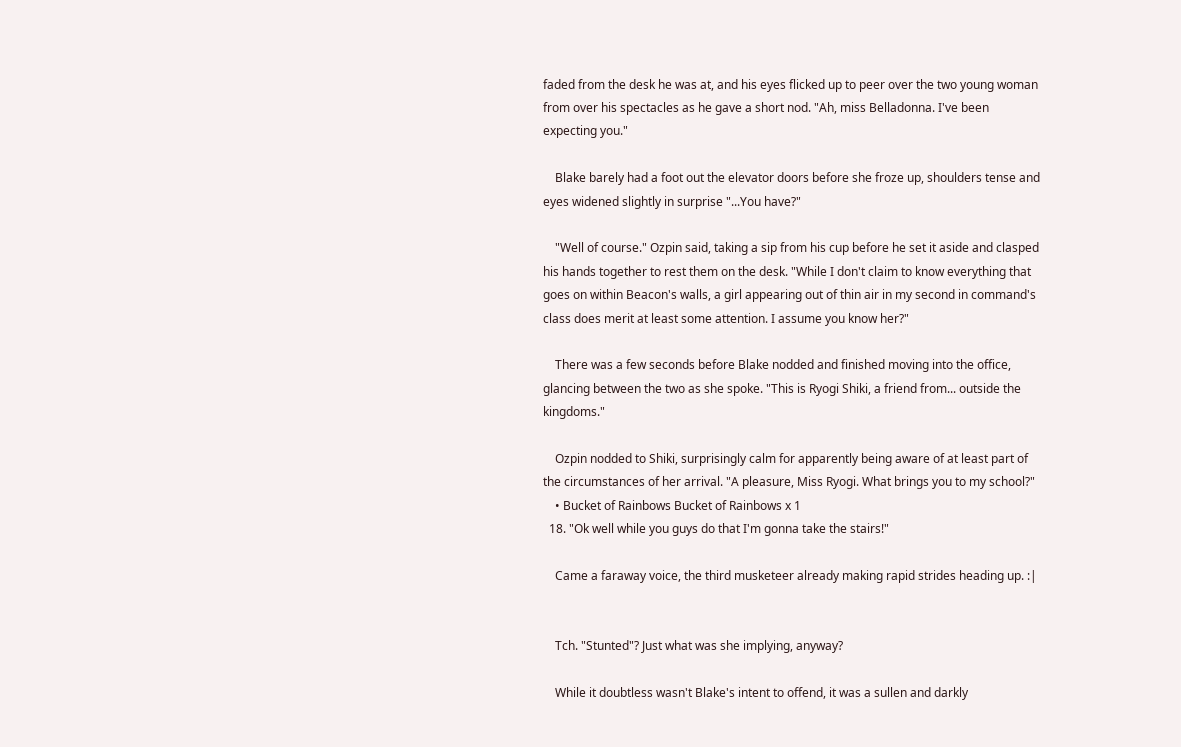faded from the desk he was at, and his eyes flicked up to peer over the two young woman from over his spectacles as he gave a short nod. "Ah, miss Belladonna. I've been expecting you."

    Blake barely had a foot out the elevator doors before she froze up, shoulders tense and eyes widened slightly in surprise "...You have?"

    "Well of course." Ozpin said, taking a sip from his cup before he set it aside and clasped his hands together to rest them on the desk. "While I don't claim to know everything that goes on within Beacon's walls, a girl appearing out of thin air in my second in command's class does merit at least some attention. I assume you know her?"

    There was a few seconds before Blake nodded and finished moving into the office, glancing between the two as she spoke. "This is Ryogi Shiki, a friend from... outside the kingdoms."

    Ozpin nodded to Shiki, surprisingly calm for apparently being aware of at least part of the circumstances of her arrival. "A pleasure, Miss Ryogi. What brings you to my school?"
    • Bucket of Rainbows Bucket of Rainbows x 1
  18. "Ok well while you guys do that I'm gonna take the stairs!"

    Came a faraway voice, the third musketeer already making rapid strides heading up. :|


    Tch. "Stunted"? Just what was she implying, anyway?

    While it doubtless wasn't Blake's intent to offend, it was a sullen and darkly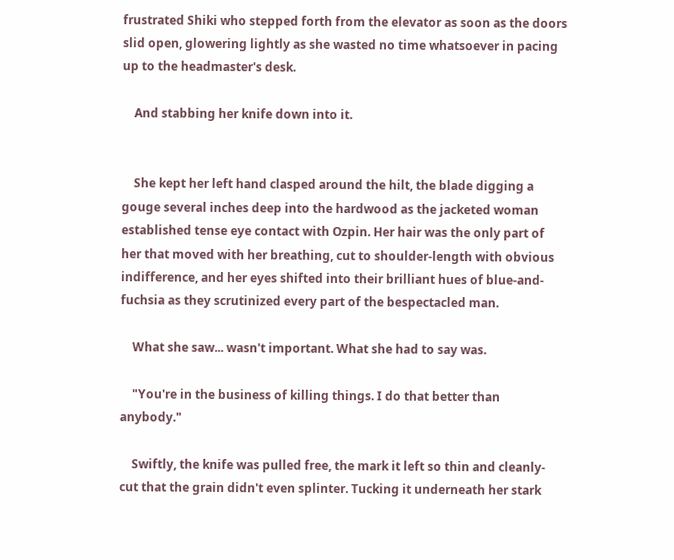frustrated Shiki who stepped forth from the elevator as soon as the doors slid open, glowering lightly as she wasted no time whatsoever in pacing up to the headmaster's desk.

    And stabbing her knife down into it.


    She kept her left hand clasped around the hilt, the blade digging a gouge several inches deep into the hardwood as the jacketed woman established tense eye contact with Ozpin. Her hair was the only part of her that moved with her breathing, cut to shoulder-length with obvious indifference, and her eyes shifted into their brilliant hues of blue-and-fuchsia as they scrutinized every part of the bespectacled man.

    What she saw... wasn't important. What she had to say was.

    "You're in the business of killing things. I do that better than anybody."

    Swiftly, the knife was pulled free, the mark it left so thin and cleanly-cut that the grain didn't even splinter. Tucking it underneath her stark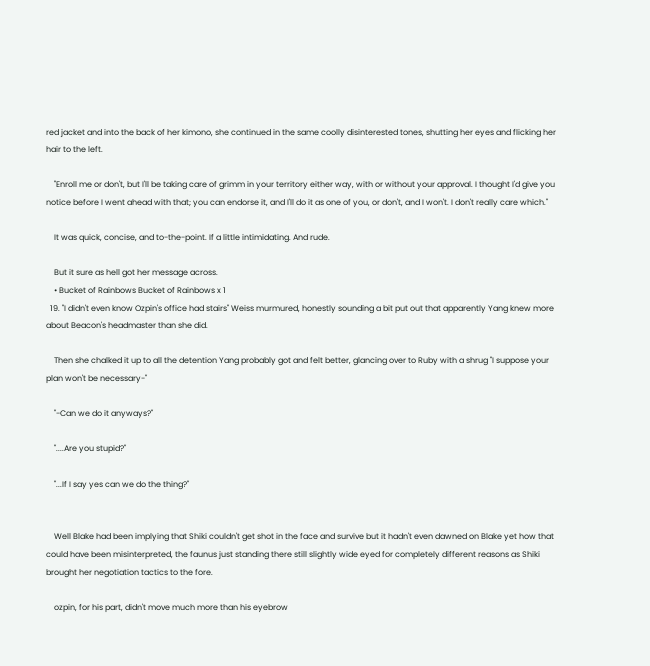red jacket and into the back of her kimono, she continued in the same coolly disinterested tones, shutting her eyes and flicking her hair to the left.

    "Enroll me or don't, but I'll be taking care of grimm in your territory either way, with or without your approval. I thought I'd give you notice before I went ahead with that; you can endorse it, and I'll do it as one of you, or don't, and I won't. I don't really care which."

    It was quick, concise, and to-the-point. If a little intimidating. And rude.

    But it sure as hell got her message across.
    • Bucket of Rainbows Bucket of Rainbows x 1
  19. "I didn't even know Ozpin's office had stairs" Weiss murmured, honestly sounding a bit put out that apparently Yang knew more about Beacon's headmaster than she did.

    Then she chalked it up to all the detention Yang probably got and felt better, glancing over to Ruby with a shrug "I suppose your plan won't be necessary-"

    "-Can we do it anyways?"

    "....Are you stupid?"

    "...If I say yes can we do the thing?"


    Well Blake had been implying that Shiki couldn't get shot in the face and survive but it hadn't even dawned on Blake yet how that could have been misinterpreted, the faunus just standing there still slightly wide eyed for completely different reasons as Shiki brought her negotiation tactics to the fore.

    ozpin, for his part, didn't move much more than his eyebrow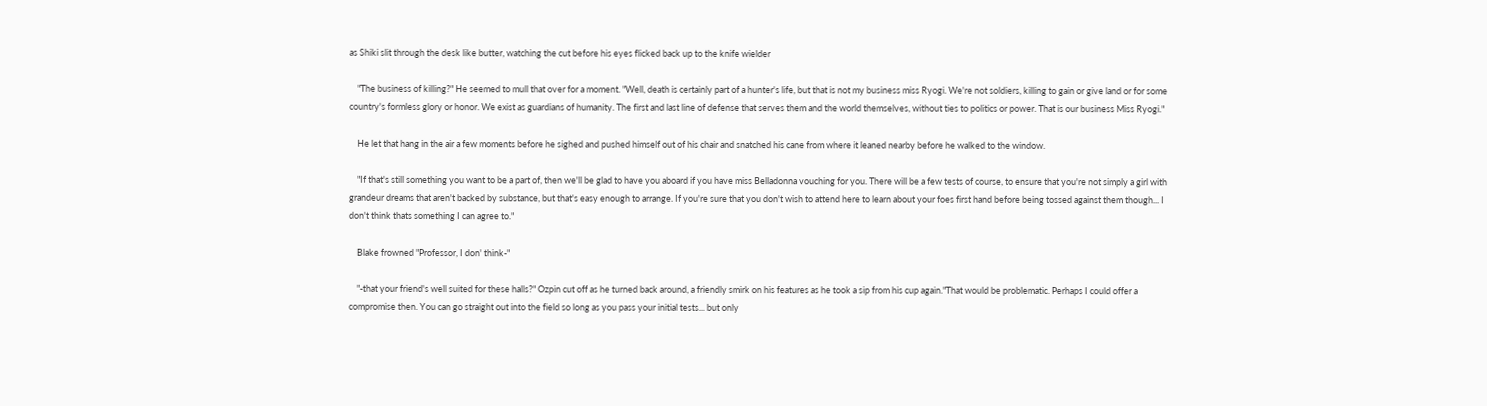as Shiki slit through the desk like butter, watching the cut before his eyes flicked back up to the knife wielder

    "The business of killing?" He seemed to mull that over for a moment. "Well, death is certainly part of a hunter's life, but that is not my business miss Ryogi. We're not soldiers, killing to gain or give land or for some country's formless glory or honor. We exist as guardians of humanity. The first and last line of defense that serves them and the world themselves, without ties to politics or power. That is our business Miss Ryogi."

    He let that hang in the air a few moments before he sighed and pushed himself out of his chair and snatched his cane from where it leaned nearby before he walked to the window.

    "If that's still something you want to be a part of, then we'll be glad to have you aboard if you have miss Belladonna vouching for you. There will be a few tests of course, to ensure that you're not simply a girl with grandeur dreams that aren't backed by substance, but that's easy enough to arrange. If you're sure that you don't wish to attend here to learn about your foes first hand before being tossed against them though... I don't think thats something I can agree to."

    Blake frowned "Professor, I don' think-"

    "-that your friend's well suited for these halls?" Ozpin cut off as he turned back around, a friendly smirk on his features as he took a sip from his cup again."That would be problematic. Perhaps I could offer a compromise then. You can go straight out into the field so long as you pass your initial tests... but only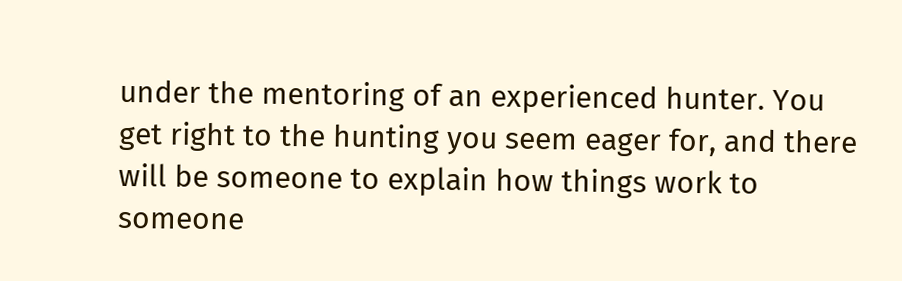under the mentoring of an experienced hunter. You get right to the hunting you seem eager for, and there will be someone to explain how things work to someone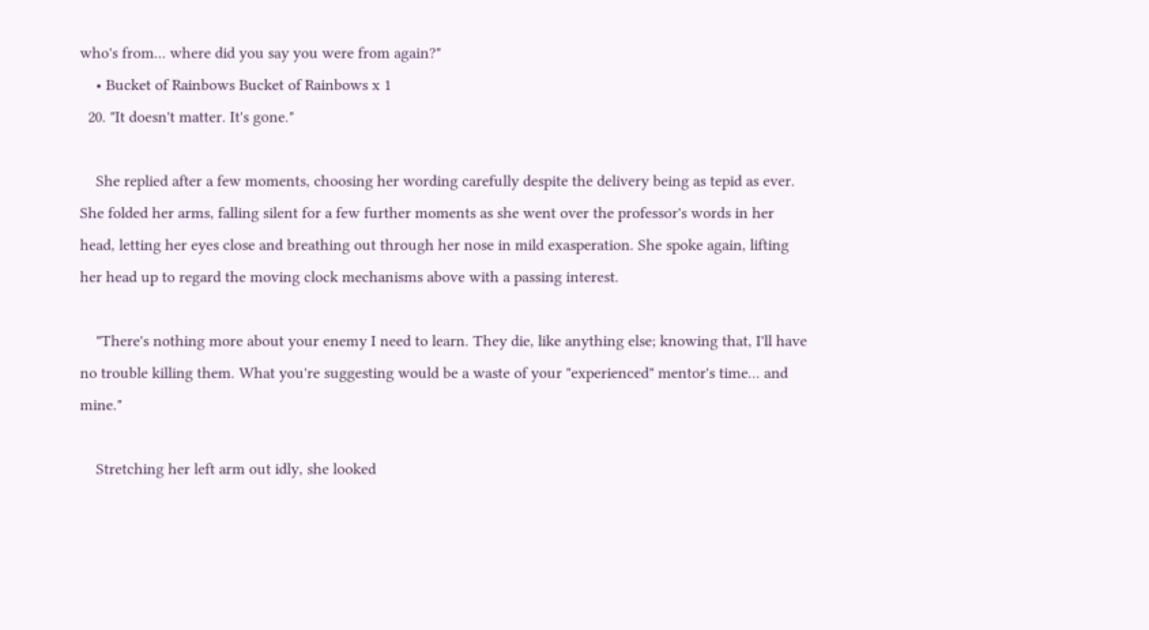who's from... where did you say you were from again?"
    • Bucket of Rainbows Bucket of Rainbows x 1
  20. "It doesn't matter. It's gone."

    She replied after a few moments, choosing her wording carefully despite the delivery being as tepid as ever. She folded her arms, falling silent for a few further moments as she went over the professor's words in her head, letting her eyes close and breathing out through her nose in mild exasperation. She spoke again, lifting her head up to regard the moving clock mechanisms above with a passing interest.

    "There's nothing more about your enemy I need to learn. They die, like anything else; knowing that, I'll have no trouble killing them. What you're suggesting would be a waste of your "experienced" mentor's time... and mine."

    Stretching her left arm out idly, she looked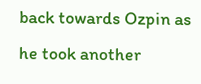back towards Ozpin as he took another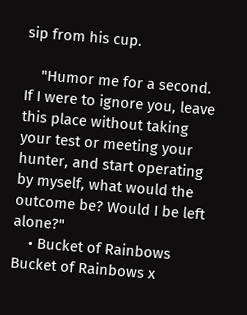sip from his cup.

    "Humor me for a second. If I were to ignore you, leave this place without taking your test or meeting your hunter, and start operating by myself, what would the outcome be? Would I be left alone?"
    • Bucket of Rainbows Bucket of Rainbows x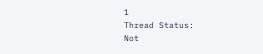1
Thread Status:
Not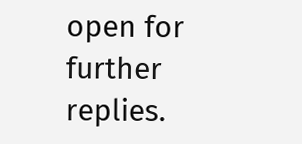open for further replies.